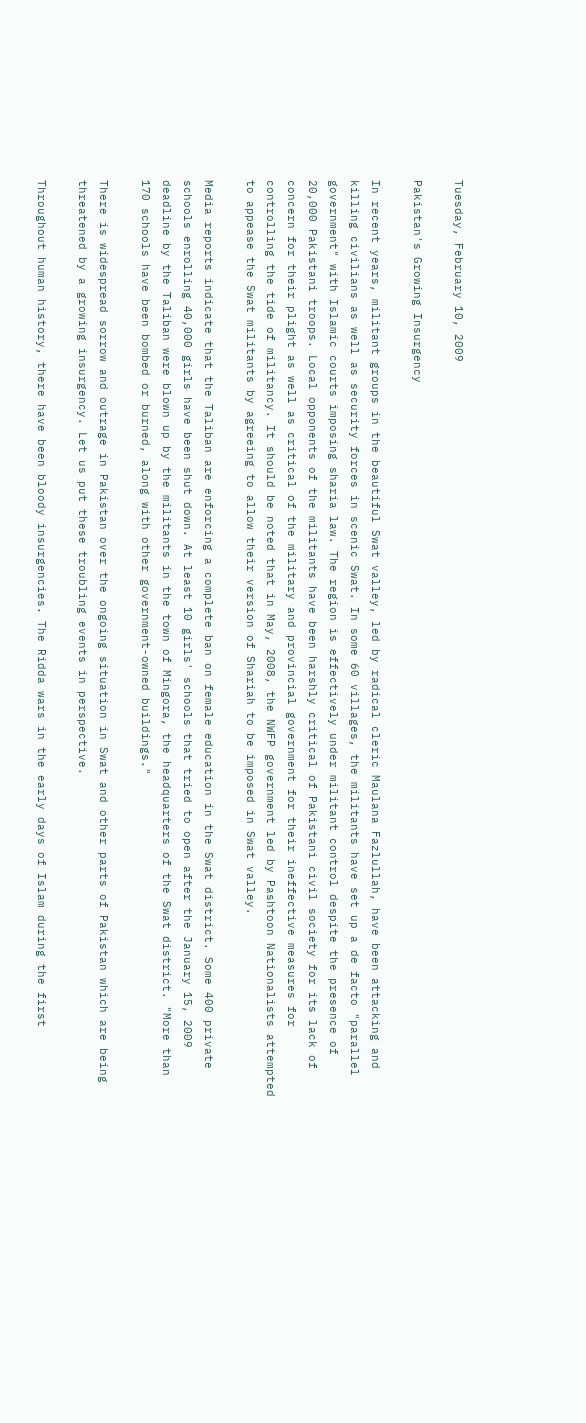Tuesday, February 10, 2009

Pakistan's Growing Insurgency

In recent years, militant groups in the beautiful Swat valley, led by radical cleric Maulana Fazlullah, have been attacking and killing civilians as well as security forces in scenic Swat. In some 60 villages, the militants have set up a de facto "parallel government" with Islamic courts imposing sharia law. The region is effectively under militant control despite the presence of 20,000 Pakistani troops. Local opponents of the militants have been harshly critical of Pakistani civil society for its lack of concern for their plight as well as critical of the military and provincial government for their ineffective measures for controlling the tide of militancy. It should be noted that in May, 2008, the NWFP government led by Pashtoon Nationalists attempted to appease the Swat militants by agreeing to allow their version of Shariah to be imposed in Swat valley.

Media reports indicate that the Taliban are enforcing a complete ban on female education in the Swat district. Some 400 private schools enrolling 40,000 girls have been shut down. At least 10 girls' schools that tried to open after the January 15, 2009 deadline by the Taliban were blown up by the militants in the town of Mingora, the headquarters of the Swat district. "More than 170 schools have been bombed or burned, along with other government-owned buildings."

There is widespread sorrow and outrage in Pakistan over the ongoing situation in Swat and other parts of Pakistan which are being threatened by a growing insurgency. Let us put these troubling events in perspective.

Throughout human history, there have been bloody insurgencies. The Ridda wars in the early days of Islam during the first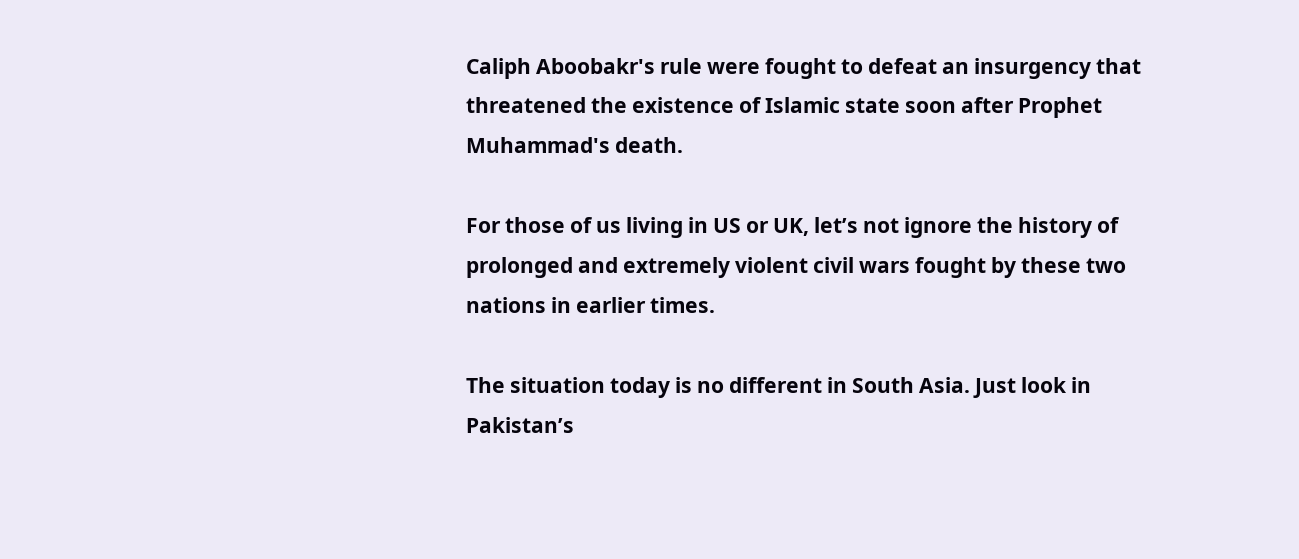Caliph Aboobakr's rule were fought to defeat an insurgency that threatened the existence of Islamic state soon after Prophet Muhammad's death.

For those of us living in US or UK, let’s not ignore the history of prolonged and extremely violent civil wars fought by these two nations in earlier times.

The situation today is no different in South Asia. Just look in Pakistan’s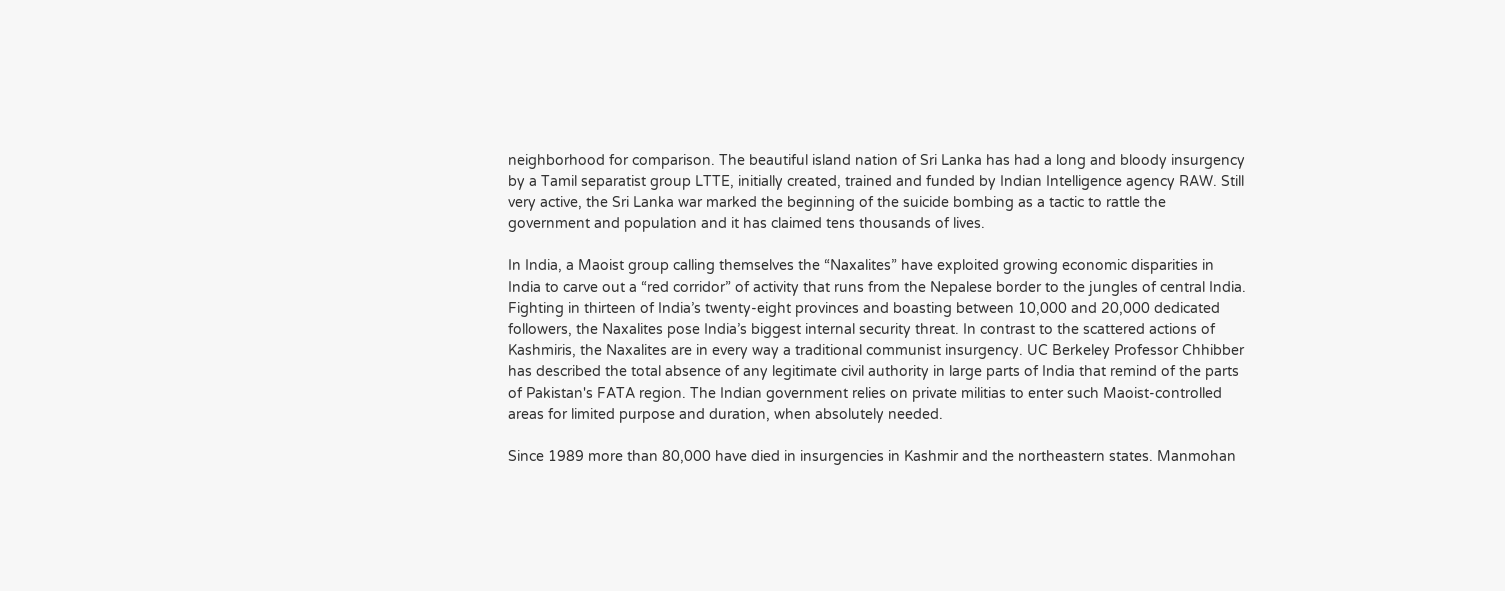neighborhood for comparison. The beautiful island nation of Sri Lanka has had a long and bloody insurgency by a Tamil separatist group LTTE, initially created, trained and funded by Indian Intelligence agency RAW. Still very active, the Sri Lanka war marked the beginning of the suicide bombing as a tactic to rattle the government and population and it has claimed tens thousands of lives.

In India, a Maoist group calling themselves the “Naxalites” have exploited growing economic disparities in India to carve out a “red corridor” of activity that runs from the Nepalese border to the jungles of central India. Fighting in thirteen of India’s twenty-eight provinces and boasting between 10,000 and 20,000 dedicated followers, the Naxalites pose India’s biggest internal security threat. In contrast to the scattered actions of Kashmiris, the Naxalites are in every way a traditional communist insurgency. UC Berkeley Professor Chhibber has described the total absence of any legitimate civil authority in large parts of India that remind of the parts of Pakistan's FATA region. The Indian government relies on private militias to enter such Maoist-controlled areas for limited purpose and duration, when absolutely needed.

Since 1989 more than 80,000 have died in insurgencies in Kashmir and the northeastern states. Manmohan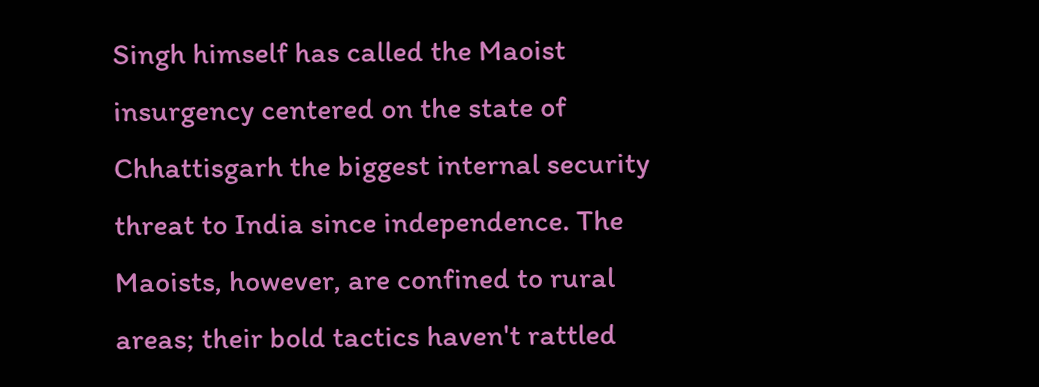Singh himself has called the Maoist insurgency centered on the state of Chhattisgarh the biggest internal security threat to India since independence. The Maoists, however, are confined to rural areas; their bold tactics haven't rattled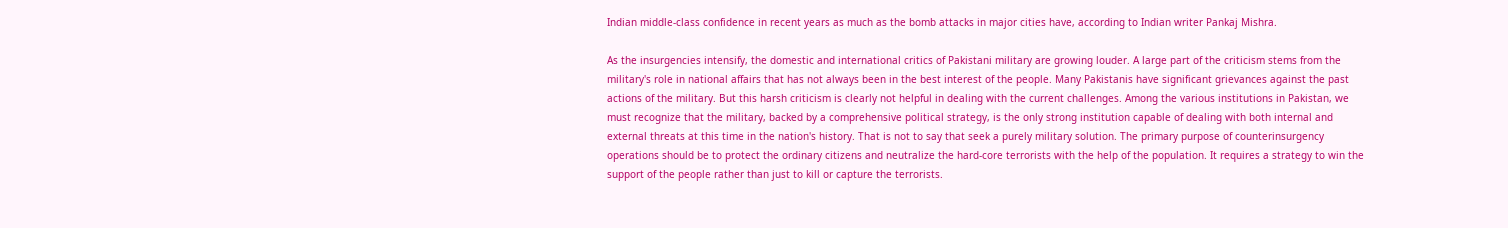Indian middle-class confidence in recent years as much as the bomb attacks in major cities have, according to Indian writer Pankaj Mishra.

As the insurgencies intensify, the domestic and international critics of Pakistani military are growing louder. A large part of the criticism stems from the military's role in national affairs that has not always been in the best interest of the people. Many Pakistanis have significant grievances against the past actions of the military. But this harsh criticism is clearly not helpful in dealing with the current challenges. Among the various institutions in Pakistan, we must recognize that the military, backed by a comprehensive political strategy, is the only strong institution capable of dealing with both internal and external threats at this time in the nation's history. That is not to say that seek a purely military solution. The primary purpose of counterinsurgency operations should be to protect the ordinary citizens and neutralize the hard-core terrorists with the help of the population. It requires a strategy to win the support of the people rather than just to kill or capture the terrorists.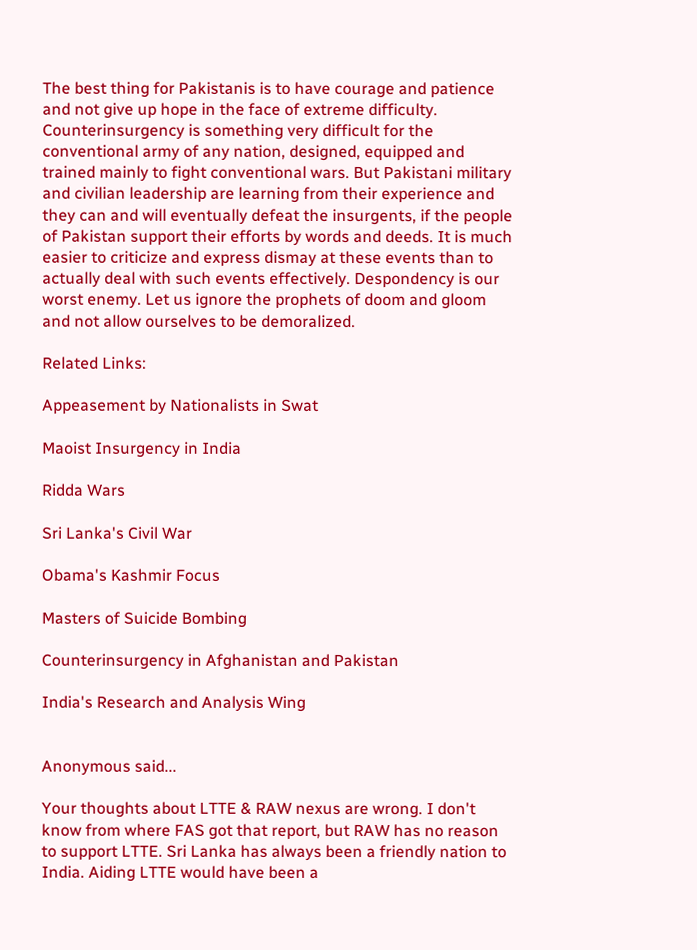The best thing for Pakistanis is to have courage and patience and not give up hope in the face of extreme difficulty. Counterinsurgency is something very difficult for the conventional army of any nation, designed, equipped and trained mainly to fight conventional wars. But Pakistani military and civilian leadership are learning from their experience and they can and will eventually defeat the insurgents, if the people of Pakistan support their efforts by words and deeds. It is much easier to criticize and express dismay at these events than to actually deal with such events effectively. Despondency is our worst enemy. Let us ignore the prophets of doom and gloom and not allow ourselves to be demoralized.

Related Links:

Appeasement by Nationalists in Swat

Maoist Insurgency in India

Ridda Wars

Sri Lanka's Civil War

Obama's Kashmir Focus

Masters of Suicide Bombing

Counterinsurgency in Afghanistan and Pakistan

India's Research and Analysis Wing


Anonymous said...

Your thoughts about LTTE & RAW nexus are wrong. I don't know from where FAS got that report, but RAW has no reason to support LTTE. Sri Lanka has always been a friendly nation to India. Aiding LTTE would have been a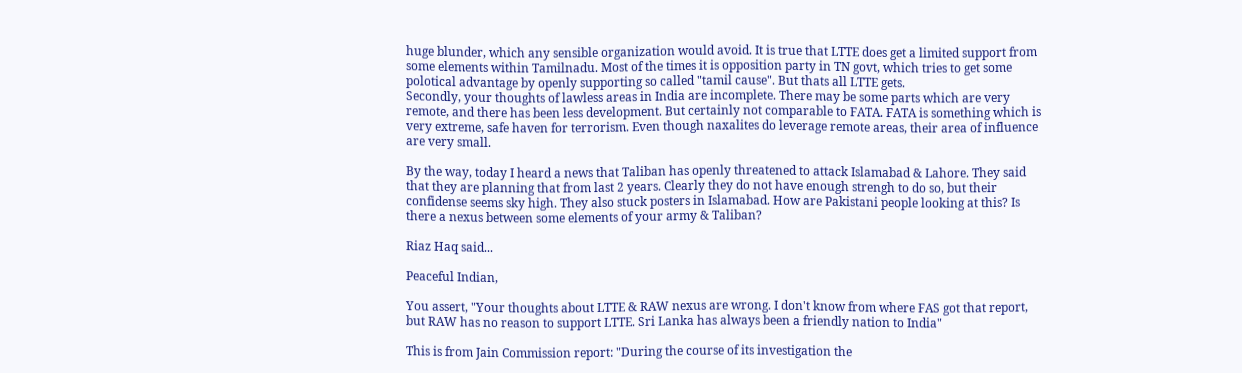huge blunder, which any sensible organization would avoid. It is true that LTTE does get a limited support from some elements within Tamilnadu. Most of the times it is opposition party in TN govt, which tries to get some polotical advantage by openly supporting so called "tamil cause". But thats all LTTE gets.
Secondly, your thoughts of lawless areas in India are incomplete. There may be some parts which are very remote, and there has been less development. But certainly not comparable to FATA. FATA is something which is very extreme, safe haven for terrorism. Even though naxalites do leverage remote areas, their area of influence are very small.

By the way, today I heard a news that Taliban has openly threatened to attack Islamabad & Lahore. They said that they are planning that from last 2 years. Clearly they do not have enough strengh to do so, but their confidense seems sky high. They also stuck posters in Islamabad. How are Pakistani people looking at this? Is there a nexus between some elements of your army & Taliban?

Riaz Haq said...

Peaceful Indian,

You assert, "Your thoughts about LTTE & RAW nexus are wrong. I don't know from where FAS got that report, but RAW has no reason to support LTTE. Sri Lanka has always been a friendly nation to India"

This is from Jain Commission report: "During the course of its investigation the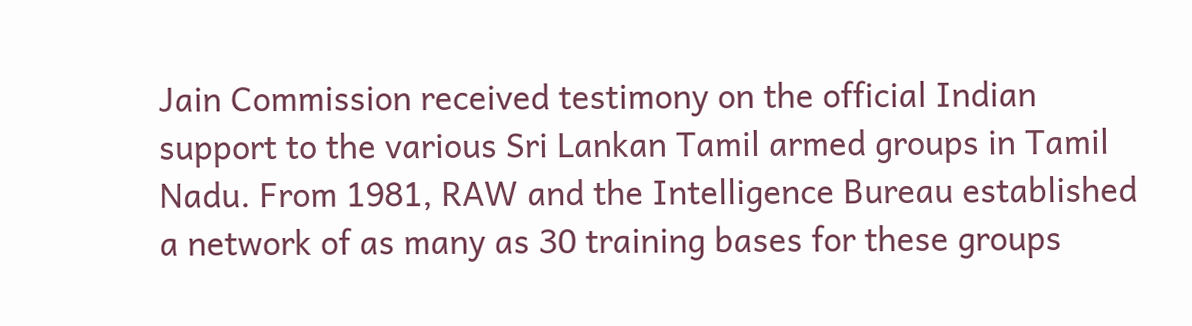Jain Commission received testimony on the official Indian support to the various Sri Lankan Tamil armed groups in Tamil Nadu. From 1981, RAW and the Intelligence Bureau established a network of as many as 30 training bases for these groups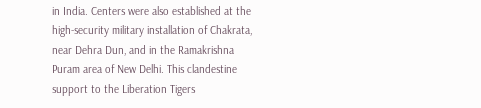in India. Centers were also established at the high-security military installation of Chakrata, near Dehra Dun, and in the Ramakrishna Puram area of New Delhi. This clandestine support to the Liberation Tigers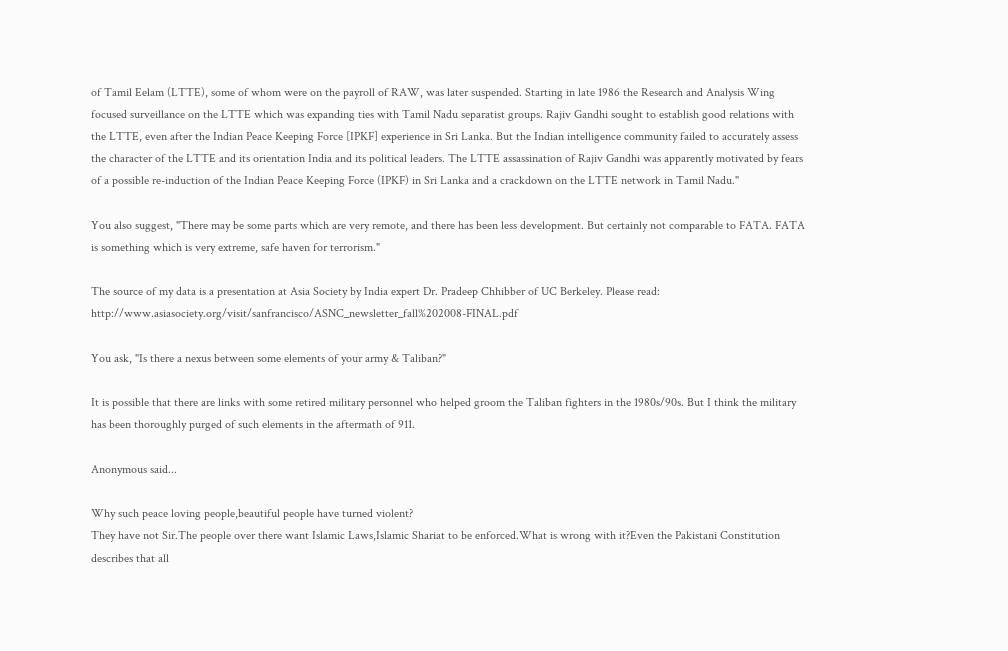of Tamil Eelam (LTTE), some of whom were on the payroll of RAW, was later suspended. Starting in late 1986 the Research and Analysis Wing focused surveillance on the LTTE which was expanding ties with Tamil Nadu separatist groups. Rajiv Gandhi sought to establish good relations with the LTTE, even after the Indian Peace Keeping Force [IPKF] experience in Sri Lanka. But the Indian intelligence community failed to accurately assess the character of the LTTE and its orientation India and its political leaders. The LTTE assassination of Rajiv Gandhi was apparently motivated by fears of a possible re-induction of the Indian Peace Keeping Force (IPKF) in Sri Lanka and a crackdown on the LTTE network in Tamil Nadu."

You also suggest, "There may be some parts which are very remote, and there has been less development. But certainly not comparable to FATA. FATA is something which is very extreme, safe haven for terrorism."

The source of my data is a presentation at Asia Society by India expert Dr. Pradeep Chhibber of UC Berkeley. Please read: http://www.asiasociety.org/visit/sanfrancisco/ASNC_newsletter_fall%202008-FINAL.pdf

You ask, "Is there a nexus between some elements of your army & Taliban?"

It is possible that there are links with some retired military personnel who helped groom the Taliban fighters in the 1980s/90s. But I think the military has been thoroughly purged of such elements in the aftermath of 911.

Anonymous said...

Why such peace loving people,beautiful people have turned violent?
They have not Sir.The people over there want Islamic Laws,Islamic Shariat to be enforced.What is wrong with it?Even the Pakistani Constitution describes that all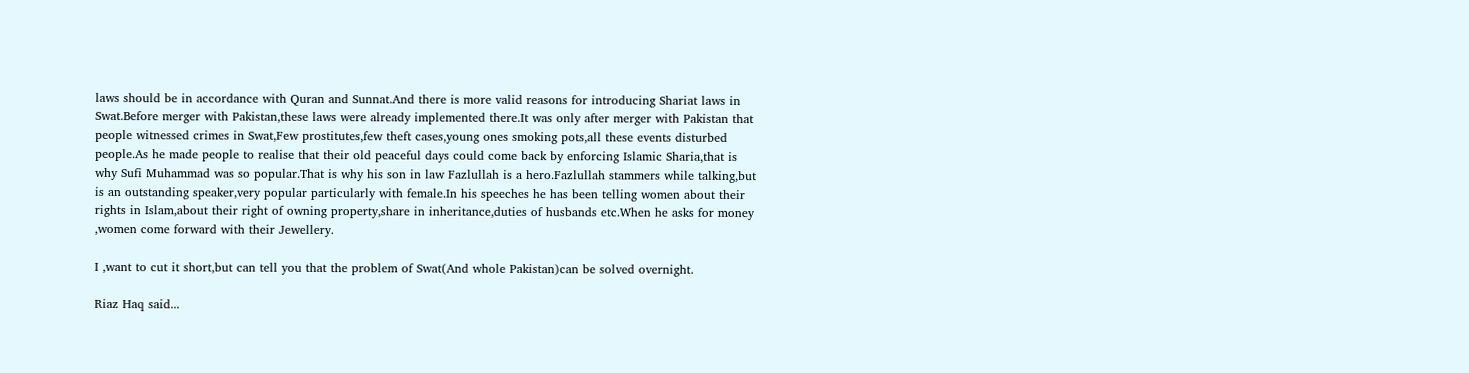laws should be in accordance with Quran and Sunnat.And there is more valid reasons for introducing Shariat laws in Swat.Before merger with Pakistan,these laws were already implemented there.It was only after merger with Pakistan that people witnessed crimes in Swat,Few prostitutes,few theft cases,young ones smoking pots,all these events disturbed people.As he made people to realise that their old peaceful days could come back by enforcing Islamic Sharia,that is why Sufi Muhammad was so popular.That is why his son in law Fazlullah is a hero.Fazlullah stammers while talking,but is an outstanding speaker,very popular particularly with female.In his speeches he has been telling women about their rights in Islam,about their right of owning property,share in inheritance,duties of husbands etc.When he asks for money ,women come forward with their Jewellery.

I ,want to cut it short,but can tell you that the problem of Swat(And whole Pakistan)can be solved overnight.

Riaz Haq said...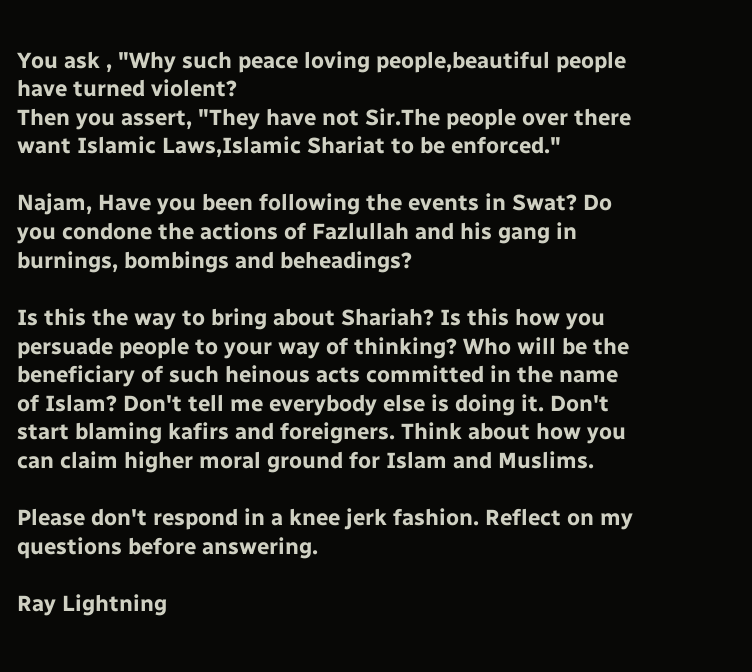You ask , "Why such peace loving people,beautiful people have turned violent?
Then you assert, "They have not Sir.The people over there want Islamic Laws,Islamic Shariat to be enforced."

Najam, Have you been following the events in Swat? Do you condone the actions of Fazlullah and his gang in burnings, bombings and beheadings?

Is this the way to bring about Shariah? Is this how you persuade people to your way of thinking? Who will be the beneficiary of such heinous acts committed in the name of Islam? Don't tell me everybody else is doing it. Don't start blaming kafirs and foreigners. Think about how you can claim higher moral ground for Islam and Muslims.

Please don't respond in a knee jerk fashion. Reflect on my questions before answering.

Ray Lightning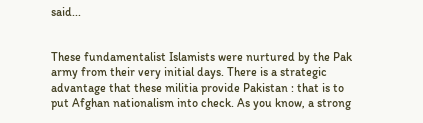said...


These fundamentalist Islamists were nurtured by the Pak army from their very initial days. There is a strategic advantage that these militia provide Pakistan : that is to put Afghan nationalism into check. As you know, a strong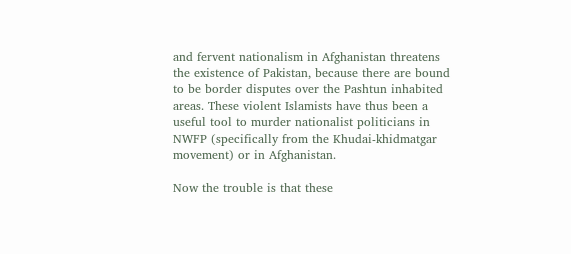and fervent nationalism in Afghanistan threatens the existence of Pakistan, because there are bound to be border disputes over the Pashtun inhabited areas. These violent Islamists have thus been a useful tool to murder nationalist politicians in NWFP (specifically from the Khudai-khidmatgar movement) or in Afghanistan.

Now the trouble is that these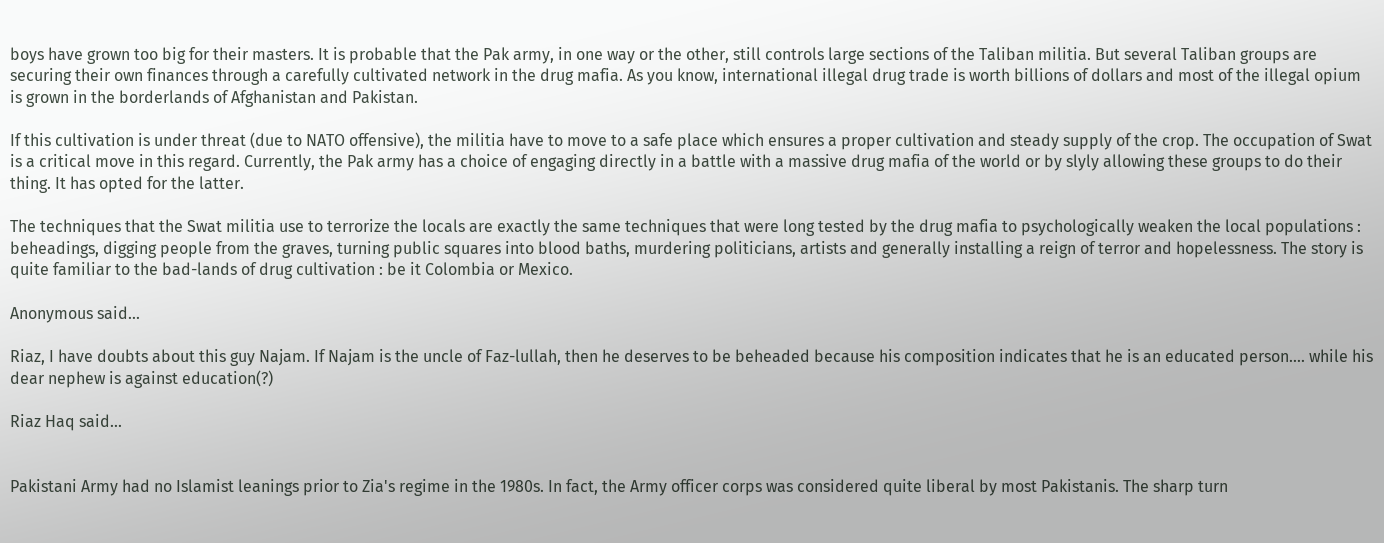boys have grown too big for their masters. It is probable that the Pak army, in one way or the other, still controls large sections of the Taliban militia. But several Taliban groups are securing their own finances through a carefully cultivated network in the drug mafia. As you know, international illegal drug trade is worth billions of dollars and most of the illegal opium is grown in the borderlands of Afghanistan and Pakistan.

If this cultivation is under threat (due to NATO offensive), the militia have to move to a safe place which ensures a proper cultivation and steady supply of the crop. The occupation of Swat is a critical move in this regard. Currently, the Pak army has a choice of engaging directly in a battle with a massive drug mafia of the world or by slyly allowing these groups to do their thing. It has opted for the latter.

The techniques that the Swat militia use to terrorize the locals are exactly the same techniques that were long tested by the drug mafia to psychologically weaken the local populations : beheadings, digging people from the graves, turning public squares into blood baths, murdering politicians, artists and generally installing a reign of terror and hopelessness. The story is quite familiar to the bad-lands of drug cultivation : be it Colombia or Mexico.

Anonymous said...

Riaz, I have doubts about this guy Najam. If Najam is the uncle of Faz-lullah, then he deserves to be beheaded because his composition indicates that he is an educated person.... while his dear nephew is against education(?)

Riaz Haq said...


Pakistani Army had no Islamist leanings prior to Zia's regime in the 1980s. In fact, the Army officer corps was considered quite liberal by most Pakistanis. The sharp turn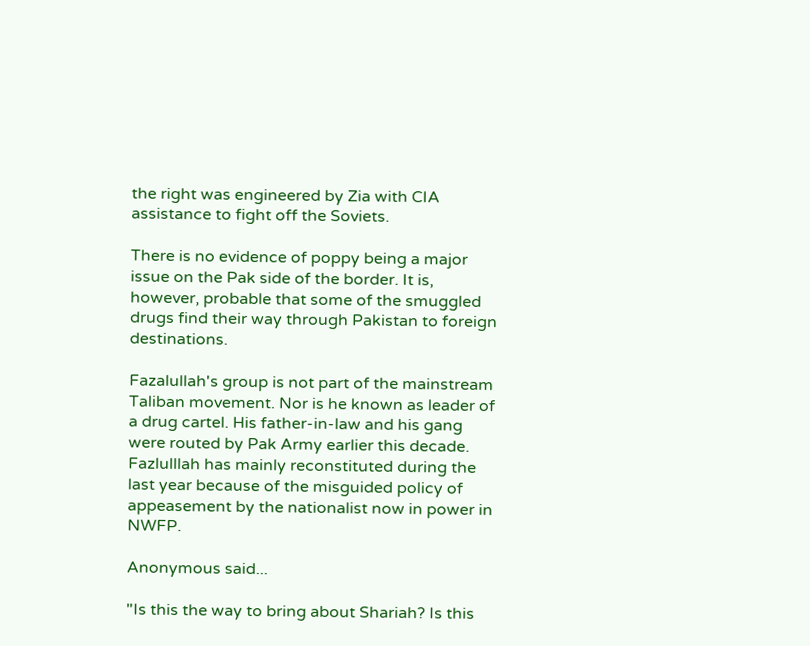the right was engineered by Zia with CIA assistance to fight off the Soviets.

There is no evidence of poppy being a major issue on the Pak side of the border. It is, however, probable that some of the smuggled drugs find their way through Pakistan to foreign destinations.

Fazalullah's group is not part of the mainstream Taliban movement. Nor is he known as leader of a drug cartel. His father-in-law and his gang were routed by Pak Army earlier this decade. Fazlulllah has mainly reconstituted during the last year because of the misguided policy of appeasement by the nationalist now in power in NWFP.

Anonymous said...

"Is this the way to bring about Shariah? Is this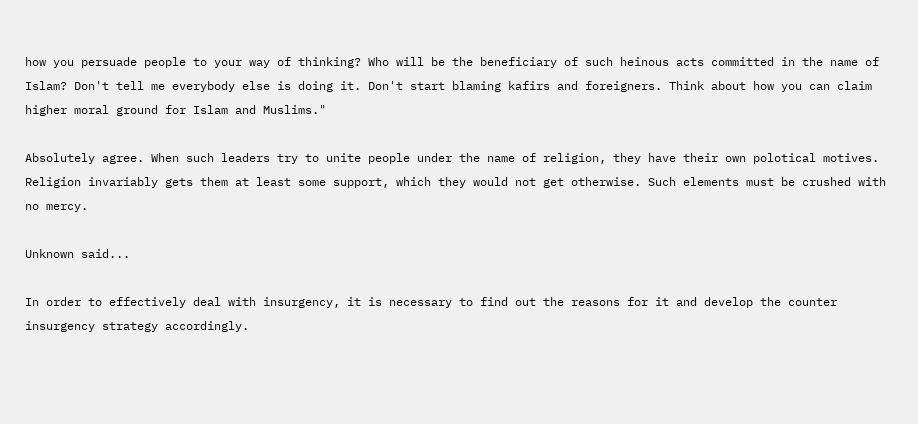how you persuade people to your way of thinking? Who will be the beneficiary of such heinous acts committed in the name of Islam? Don't tell me everybody else is doing it. Don't start blaming kafirs and foreigners. Think about how you can claim higher moral ground for Islam and Muslims."

Absolutely agree. When such leaders try to unite people under the name of religion, they have their own polotical motives. Religion invariably gets them at least some support, which they would not get otherwise. Such elements must be crushed with no mercy.

Unknown said...

In order to effectively deal with insurgency, it is necessary to find out the reasons for it and develop the counter insurgency strategy accordingly.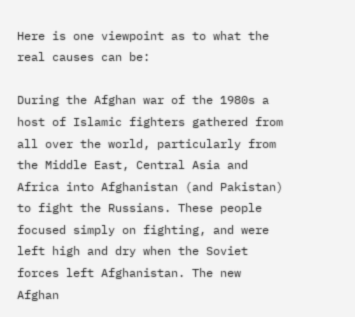Here is one viewpoint as to what the real causes can be:

During the Afghan war of the 1980s a host of Islamic fighters gathered from all over the world, particularly from the Middle East, Central Asia and Africa into Afghanistan (and Pakistan) to fight the Russians. These people focused simply on fighting, and were left high and dry when the Soviet forces left Afghanistan. The new Afghan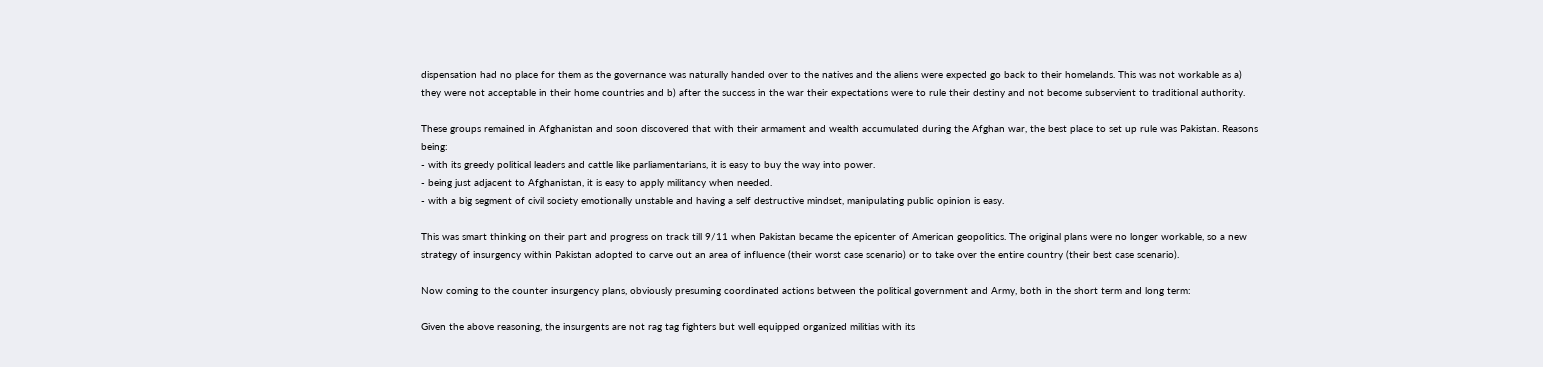dispensation had no place for them as the governance was naturally handed over to the natives and the aliens were expected go back to their homelands. This was not workable as a) they were not acceptable in their home countries and b) after the success in the war their expectations were to rule their destiny and not become subservient to traditional authority.

These groups remained in Afghanistan and soon discovered that with their armament and wealth accumulated during the Afghan war, the best place to set up rule was Pakistan. Reasons being:
- with its greedy political leaders and cattle like parliamentarians, it is easy to buy the way into power.
- being just adjacent to Afghanistan, it is easy to apply militancy when needed.
- with a big segment of civil society emotionally unstable and having a self destructive mindset, manipulating public opinion is easy.

This was smart thinking on their part and progress on track till 9/11 when Pakistan became the epicenter of American geopolitics. The original plans were no longer workable, so a new strategy of insurgency within Pakistan adopted to carve out an area of influence (their worst case scenario) or to take over the entire country (their best case scenario).

Now coming to the counter insurgency plans, obviously presuming coordinated actions between the political government and Army, both in the short term and long term:

Given the above reasoning, the insurgents are not rag tag fighters but well equipped organized militias with its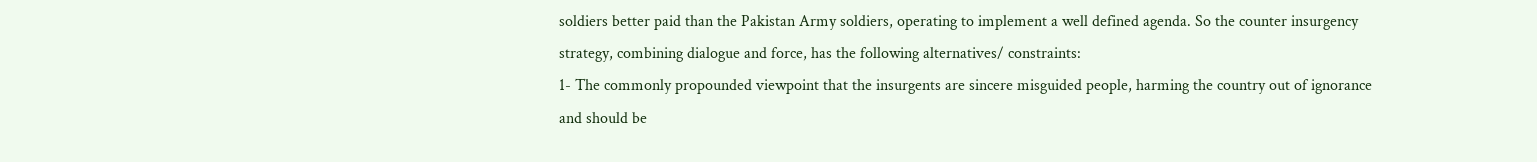soldiers better paid than the Pakistan Army soldiers, operating to implement a well defined agenda. So the counter insurgency strategy, combining dialogue and force, has the following alternatives/ constraints:
1- The commonly propounded viewpoint that the insurgents are sincere misguided people, harming the country out of ignorance and should be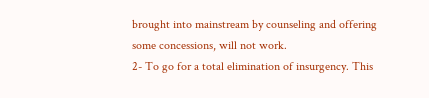brought into mainstream by counseling and offering some concessions, will not work.
2- To go for a total elimination of insurgency. This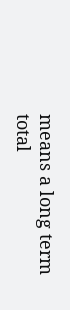means a long term total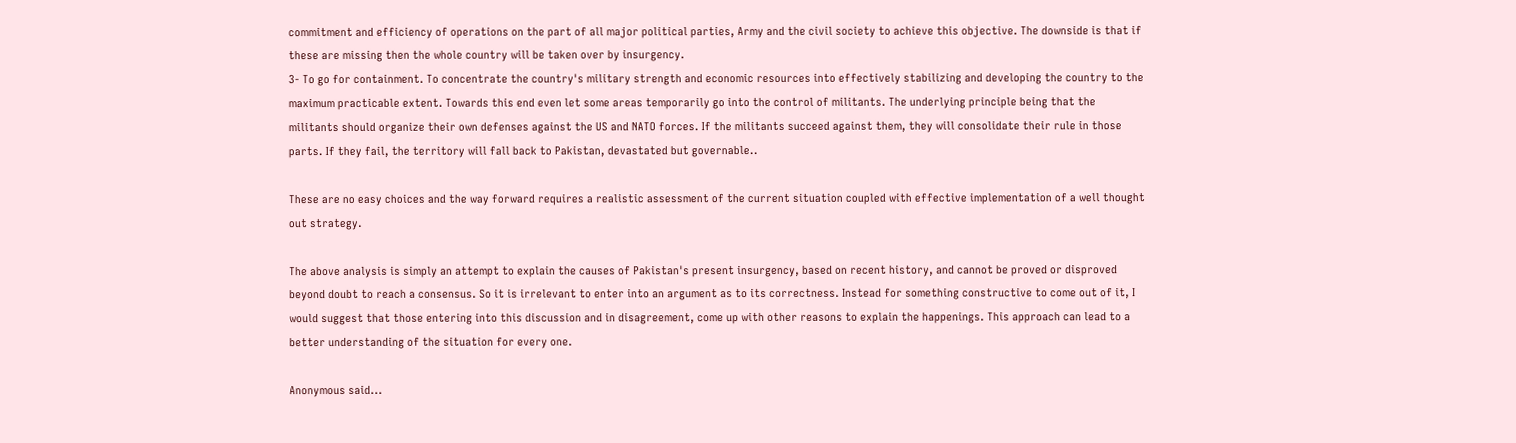commitment and efficiency of operations on the part of all major political parties, Army and the civil society to achieve this objective. The downside is that if these are missing then the whole country will be taken over by insurgency.
3- To go for containment. To concentrate the country's military strength and economic resources into effectively stabilizing and developing the country to the maximum practicable extent. Towards this end even let some areas temporarily go into the control of militants. The underlying principle being that the militants should organize their own defenses against the US and NATO forces. If the militants succeed against them, they will consolidate their rule in those parts. If they fail, the territory will fall back to Pakistan, devastated but governable..

These are no easy choices and the way forward requires a realistic assessment of the current situation coupled with effective implementation of a well thought out strategy.

The above analysis is simply an attempt to explain the causes of Pakistan's present insurgency, based on recent history, and cannot be proved or disproved beyond doubt to reach a consensus. So it is irrelevant to enter into an argument as to its correctness. Instead for something constructive to come out of it, I would suggest that those entering into this discussion and in disagreement, come up with other reasons to explain the happenings. This approach can lead to a better understanding of the situation for every one.

Anonymous said...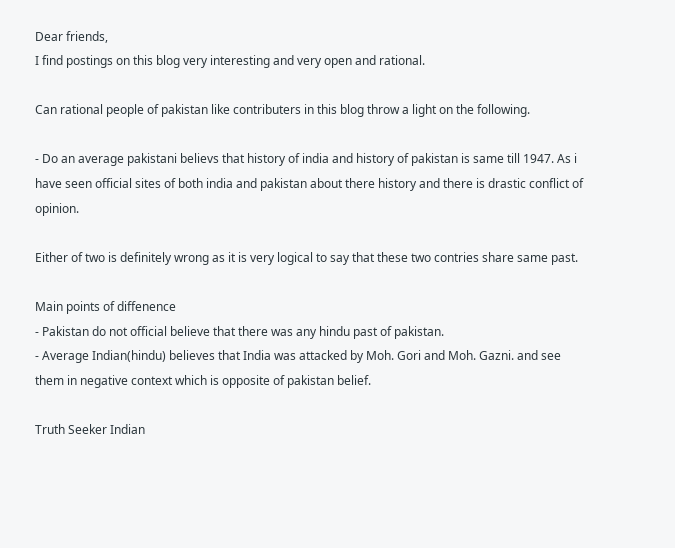Dear friends,
I find postings on this blog very interesting and very open and rational.

Can rational people of pakistan like contributers in this blog throw a light on the following.

- Do an average pakistani believs that history of india and history of pakistan is same till 1947. As i have seen official sites of both india and pakistan about there history and there is drastic conflict of opinion.

Either of two is definitely wrong as it is very logical to say that these two contries share same past.

Main points of diffenence
- Pakistan do not official believe that there was any hindu past of pakistan.
- Average Indian(hindu) believes that India was attacked by Moh. Gori and Moh. Gazni. and see them in negative context which is opposite of pakistan belief.

Truth Seeker Indian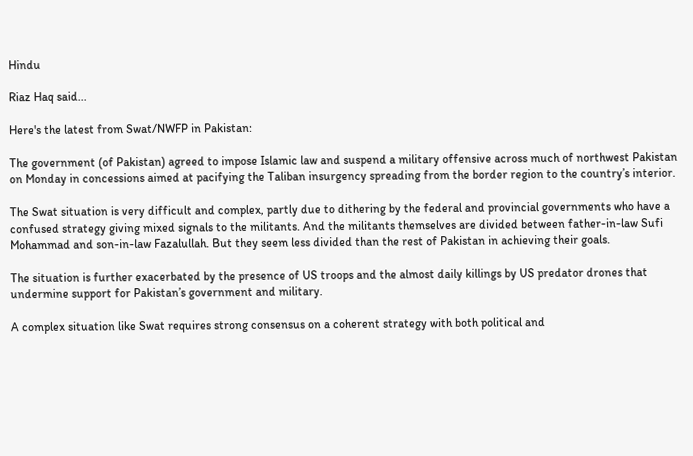Hindu

Riaz Haq said...

Here's the latest from Swat/NWFP in Pakistan:

The government (of Pakistan) agreed to impose Islamic law and suspend a military offensive across much of northwest Pakistan on Monday in concessions aimed at pacifying the Taliban insurgency spreading from the border region to the country’s interior.

The Swat situation is very difficult and complex, partly due to dithering by the federal and provincial governments who have a confused strategy giving mixed signals to the militants. And the militants themselves are divided between father-in-law Sufi Mohammad and son-in-law Fazalullah. But they seem less divided than the rest of Pakistan in achieving their goals.

The situation is further exacerbated by the presence of US troops and the almost daily killings by US predator drones that undermine support for Pakistan’s government and military.

A complex situation like Swat requires strong consensus on a coherent strategy with both political and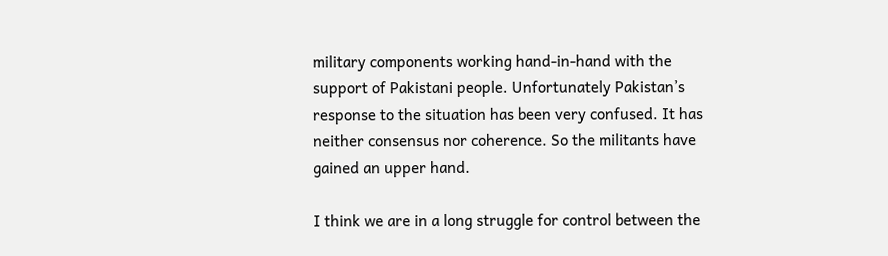military components working hand-in-hand with the support of Pakistani people. Unfortunately Pakistan’s response to the situation has been very confused. It has neither consensus nor coherence. So the militants have gained an upper hand.

I think we are in a long struggle for control between the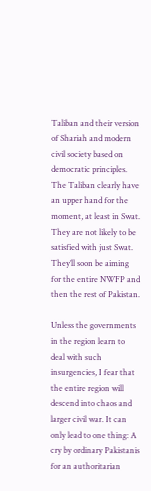Taliban and their version of Shariah and modern civil society based on democratic principles. The Taliban clearly have an upper hand for the moment, at least in Swat. They are not likely to be satisfied with just Swat. They’ll soon be aiming for the entire NWFP and then the rest of Pakistan.

Unless the governments in the region learn to deal with such insurgencies, I fear that the entire region will descend into chaos and larger civil war. It can only lead to one thing: A cry by ordinary Pakistanis for an authoritarian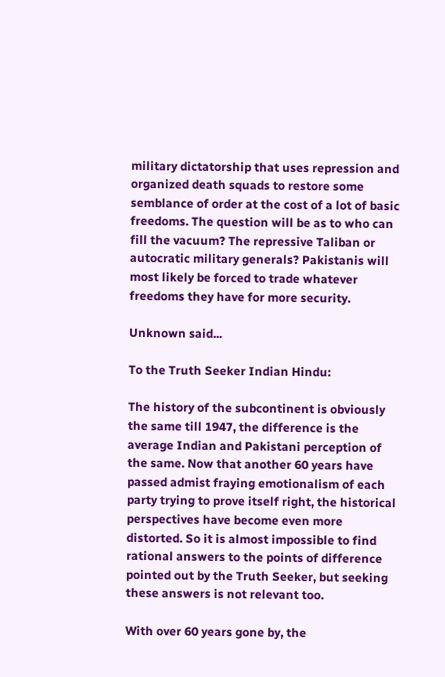military dictatorship that uses repression and organized death squads to restore some semblance of order at the cost of a lot of basic freedoms. The question will be as to who can fill the vacuum? The repressive Taliban or autocratic military generals? Pakistanis will most likely be forced to trade whatever freedoms they have for more security.

Unknown said...

To the Truth Seeker Indian Hindu:

The history of the subcontinent is obviously the same till 1947, the difference is the average Indian and Pakistani perception of the same. Now that another 60 years have passed admist fraying emotionalism of each party trying to prove itself right, the historical perspectives have become even more distorted. So it is almost impossible to find rational answers to the points of difference pointed out by the Truth Seeker, but seeking these answers is not relevant too.

With over 60 years gone by, the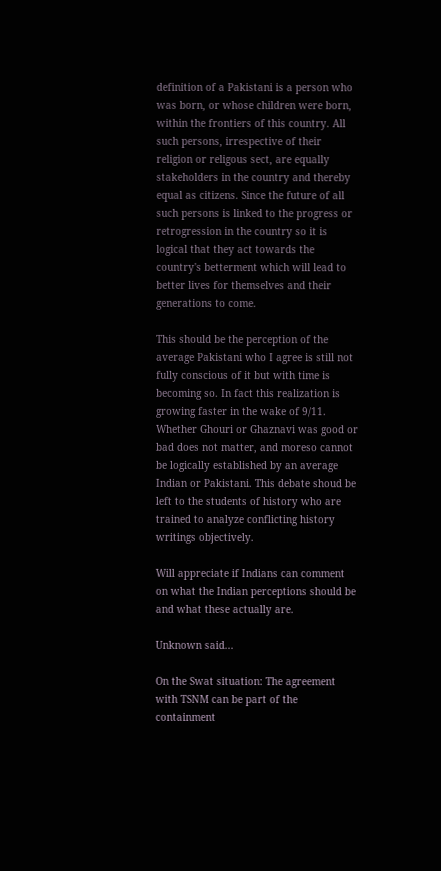definition of a Pakistani is a person who was born, or whose children were born, within the frontiers of this country. All such persons, irrespective of their religion or religous sect, are equally stakeholders in the country and thereby equal as citizens. Since the future of all such persons is linked to the progress or retrogression in the country so it is logical that they act towards the country's betterment which will lead to better lives for themselves and their generations to come.

This should be the perception of the average Pakistani who I agree is still not fully conscious of it but with time is becoming so. In fact this realization is growing faster in the wake of 9/11. Whether Ghouri or Ghaznavi was good or bad does not matter, and moreso cannot be logically established by an average Indian or Pakistani. This debate shoud be left to the students of history who are trained to analyze conflicting history writings objectively.

Will appreciate if Indians can comment on what the Indian perceptions should be and what these actually are.

Unknown said...

On the Swat situation: The agreement with TSNM can be part of the containment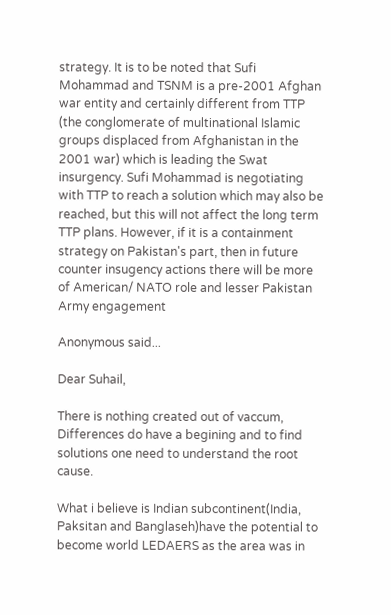strategy. It is to be noted that Sufi Mohammad and TSNM is a pre-2001 Afghan war entity and certainly different from TTP (the conglomerate of multinational Islamic groups displaced from Afghanistan in the 2001 war) which is leading the Swat insurgency. Sufi Mohammad is negotiating with TTP to reach a solution which may also be reached, but this will not affect the long term TTP plans. However, if it is a containment strategy on Pakistan's part, then in future counter insugency actions there will be more of American/ NATO role and lesser Pakistan Army engagement

Anonymous said...

Dear Suhail,

There is nothing created out of vaccum,
Differences do have a begining and to find solutions one need to understand the root cause.

What i believe is Indian subcontinent(India, Paksitan and Banglaseh)have the potential to
become world LEDAERS as the area was in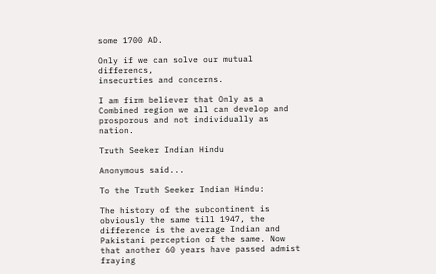some 1700 AD.

Only if we can solve our mutual differencs,
insecurties and concerns.

I am firm believer that Only as a Combined region we all can develop and prosporous and not individually as nation.

Truth Seeker Indian Hindu

Anonymous said...

To the Truth Seeker Indian Hindu:

The history of the subcontinent is obviously the same till 1947, the difference is the average Indian and Pakistani perception of the same. Now that another 60 years have passed admist fraying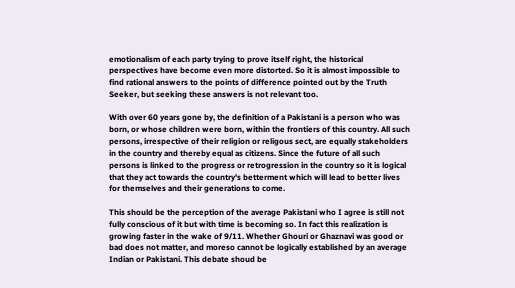emotionalism of each party trying to prove itself right, the historical perspectives have become even more distorted. So it is almost impossible to find rational answers to the points of difference pointed out by the Truth Seeker, but seeking these answers is not relevant too.

With over 60 years gone by, the definition of a Pakistani is a person who was born, or whose children were born, within the frontiers of this country. All such persons, irrespective of their religion or religous sect, are equally stakeholders in the country and thereby equal as citizens. Since the future of all such persons is linked to the progress or retrogression in the country so it is logical that they act towards the country's betterment which will lead to better lives for themselves and their generations to come.

This should be the perception of the average Pakistani who I agree is still not fully conscious of it but with time is becoming so. In fact this realization is growing faster in the wake of 9/11. Whether Ghouri or Ghaznavi was good or bad does not matter, and moreso cannot be logically established by an average Indian or Pakistani. This debate shoud be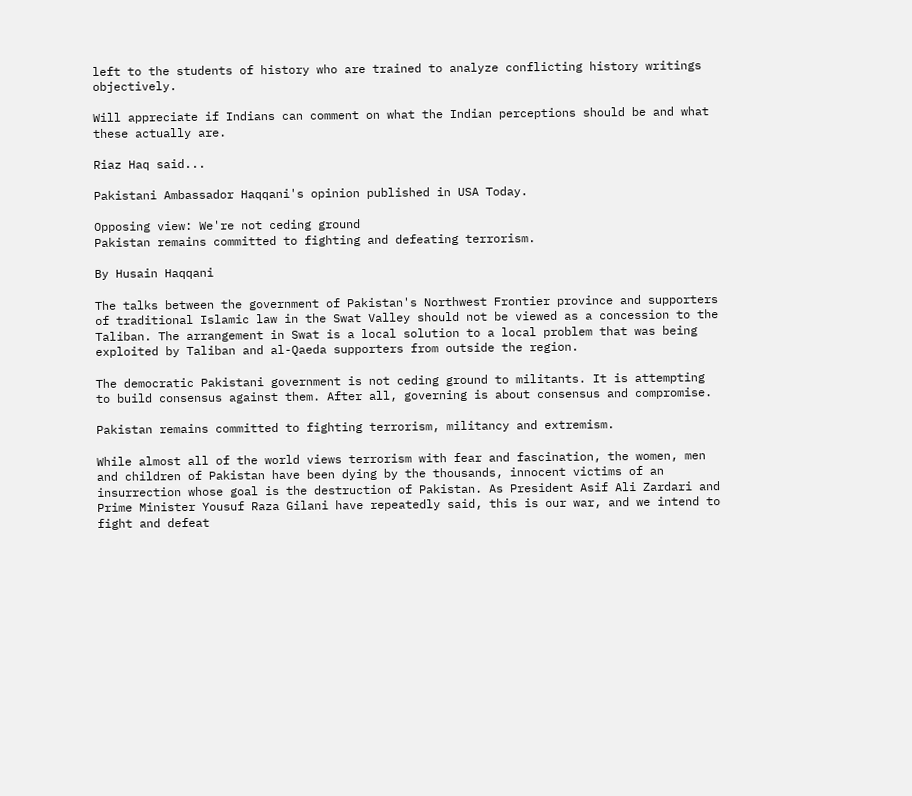left to the students of history who are trained to analyze conflicting history writings objectively.

Will appreciate if Indians can comment on what the Indian perceptions should be and what these actually are.

Riaz Haq said...

Pakistani Ambassador Haqqani's opinion published in USA Today.

Opposing view: We're not ceding ground
Pakistan remains committed to fighting and defeating terrorism.

By Husain Haqqani

The talks between the government of Pakistan's Northwest Frontier province and supporters of traditional Islamic law in the Swat Valley should not be viewed as a concession to the Taliban. The arrangement in Swat is a local solution to a local problem that was being exploited by Taliban and al-Qaeda supporters from outside the region.

The democratic Pakistani government is not ceding ground to militants. It is attempting to build consensus against them. After all, governing is about consensus and compromise.

Pakistan remains committed to fighting terrorism, militancy and extremism.

While almost all of the world views terrorism with fear and fascination, the women, men and children of Pakistan have been dying by the thousands, innocent victims of an insurrection whose goal is the destruction of Pakistan. As President Asif Ali Zardari and Prime Minister Yousuf Raza Gilani have repeatedly said, this is our war, and we intend to fight and defeat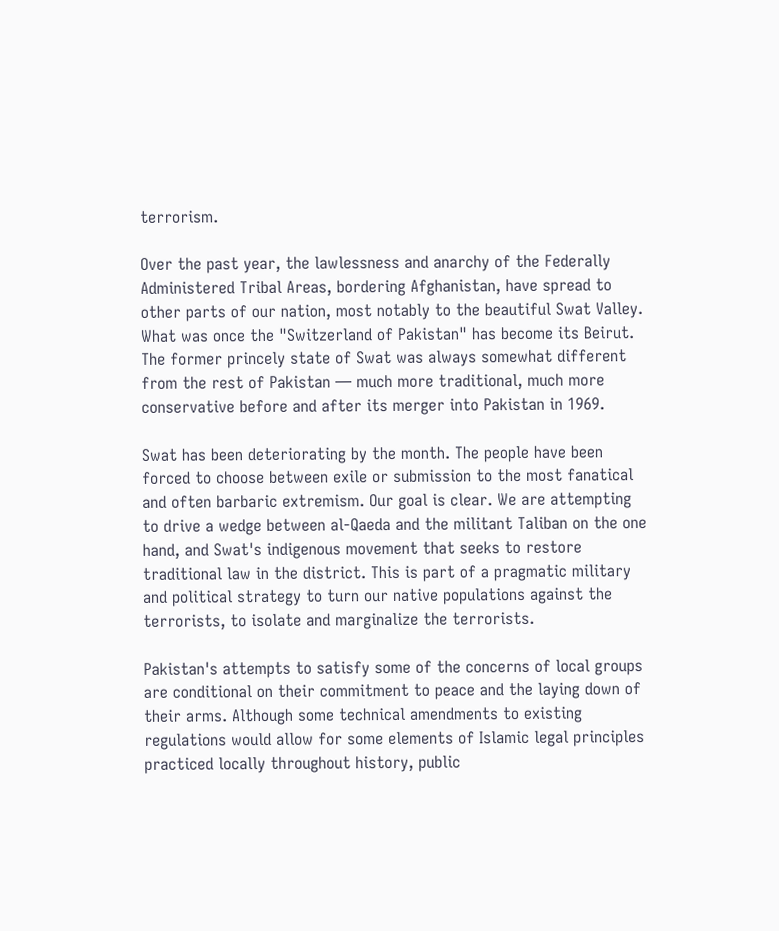terrorism.

Over the past year, the lawlessness and anarchy of the Federally Administered Tribal Areas, bordering Afghanistan, have spread to other parts of our nation, most notably to the beautiful Swat Valley. What was once the "Switzerland of Pakistan" has become its Beirut. The former princely state of Swat was always somewhat different from the rest of Pakistan — much more traditional, much more conservative before and after its merger into Pakistan in 1969.

Swat has been deteriorating by the month. The people have been forced to choose between exile or submission to the most fanatical and often barbaric extremism. Our goal is clear. We are attempting to drive a wedge between al-Qaeda and the militant Taliban on the one hand, and Swat's indigenous movement that seeks to restore traditional law in the district. This is part of a pragmatic military and political strategy to turn our native populations against the terrorists, to isolate and marginalize the terrorists.

Pakistan's attempts to satisfy some of the concerns of local groups are conditional on their commitment to peace and the laying down of their arms. Although some technical amendments to existing regulations would allow for some elements of Islamic legal principles practiced locally throughout history, public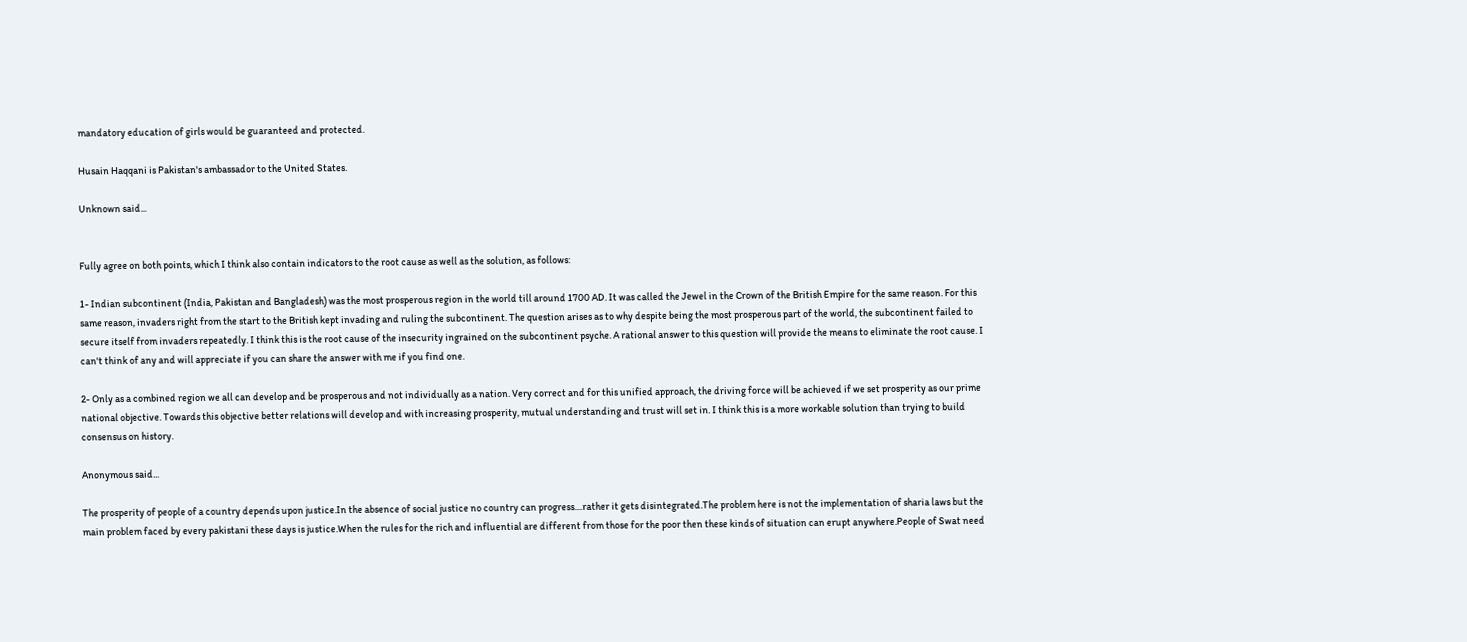mandatory education of girls would be guaranteed and protected.

Husain Haqqani is Pakistan's ambassador to the United States.

Unknown said...


Fully agree on both points, which I think also contain indicators to the root cause as well as the solution, as follows:

1- Indian subcontinent (India, Pakistan and Bangladesh) was the most prosperous region in the world till around 1700 AD. It was called the Jewel in the Crown of the British Empire for the same reason. For this same reason, invaders right from the start to the British kept invading and ruling the subcontinent. The question arises as to why despite being the most prosperous part of the world, the subcontinent failed to secure itself from invaders repeatedly. I think this is the root cause of the insecurity ingrained on the subcontinent psyche. A rational answer to this question will provide the means to eliminate the root cause. I can't think of any and will appreciate if you can share the answer with me if you find one.

2- Only as a combined region we all can develop and be prosperous and not individually as a nation. Very correct and for this unified approach, the driving force will be achieved if we set prosperity as our prime national objective. Towards this objective better relations will develop and with increasing prosperity, mutual understanding and trust will set in. I think this is a more workable solution than trying to build consensus on history.

Anonymous said...

The prosperity of people of a country depends upon justice.In the absence of social justice no country can progress....rather it gets disintegrated.The problem here is not the implementation of sharia laws but the main problem faced by every pakistani these days is justice.When the rules for the rich and influential are different from those for the poor then these kinds of situation can erupt anywhere.People of Swat need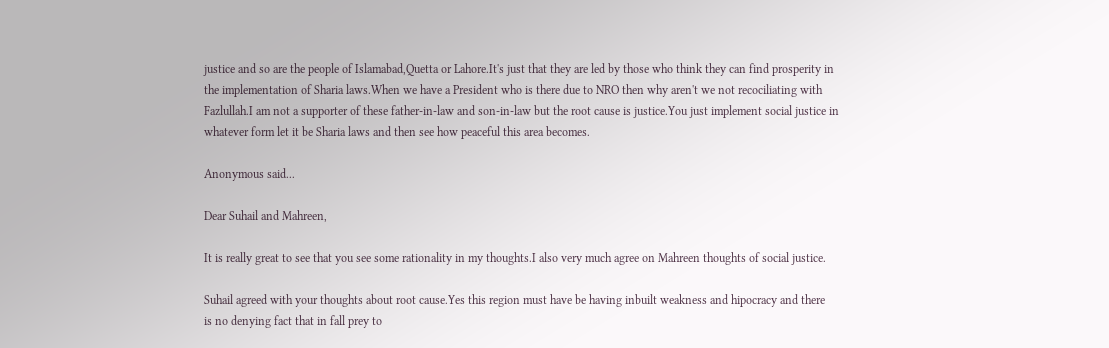justice and so are the people of Islamabad,Quetta or Lahore.It's just that they are led by those who think they can find prosperity in the implementation of Sharia laws.When we have a President who is there due to NRO then why aren't we not recociliating with Fazlullah.I am not a supporter of these father-in-law and son-in-law but the root cause is justice.You just implement social justice in whatever form let it be Sharia laws and then see how peaceful this area becomes.

Anonymous said...

Dear Suhail and Mahreen,

It is really great to see that you see some rationality in my thoughts.I also very much agree on Mahreen thoughts of social justice.

Suhail agreed with your thoughts about root cause.Yes this region must have be having inbuilt weakness and hipocracy and there
is no denying fact that in fall prey to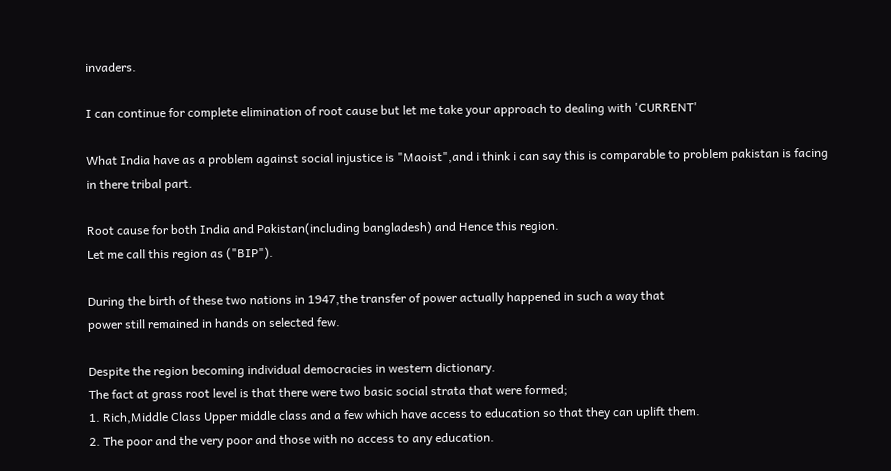invaders.

I can continue for complete elimination of root cause but let me take your approach to dealing with 'CURRENT'

What India have as a problem against social injustice is "Maoist",and i think i can say this is comparable to problem pakistan is facing
in there tribal part.

Root cause for both India and Pakistan(including bangladesh) and Hence this region.
Let me call this region as ("BIP").

During the birth of these two nations in 1947,the transfer of power actually happened in such a way that
power still remained in hands on selected few.

Despite the region becoming individual democracies in western dictionary.
The fact at grass root level is that there were two basic social strata that were formed;
1. Rich,Middle Class Upper middle class and a few which have access to education so that they can uplift them.
2. The poor and the very poor and those with no access to any education.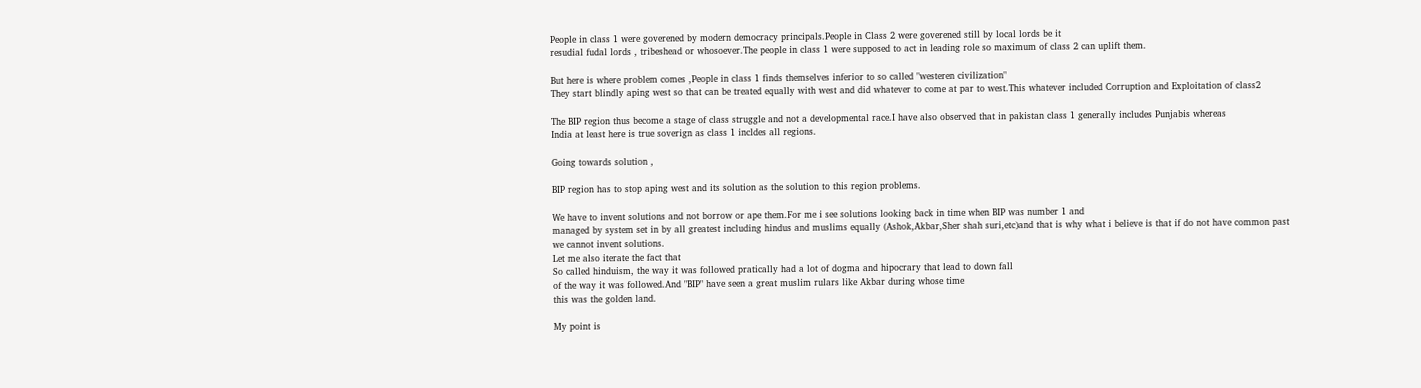People in class 1 were goverened by modern democracy principals.People in Class 2 were goverened still by local lords be it
resudial fudal lords , tribeshead or whosoever.The people in class 1 were supposed to act in leading role so maximum of class 2 can uplift them.

But here is where problem comes ,People in class 1 finds themselves inferior to so called "westeren civilization"
They start blindly aping west so that can be treated equally with west and did whatever to come at par to west.This whatever included Corruption and Exploitation of class2

The BIP region thus become a stage of class struggle and not a developmental race.I have also observed that in pakistan class 1 generally includes Punjabis whereas
India at least here is true soverign as class 1 incldes all regions.

Going towards solution ,

BIP region has to stop aping west and its solution as the solution to this region problems.

We have to invent solutions and not borrow or ape them.For me i see solutions looking back in time when BIP was number 1 and
managed by system set in by all greatest including hindus and muslims equally (Ashok,Akbar,Sher shah suri,etc)and that is why what i believe is that if do not have common past
we cannot invent solutions.
Let me also iterate the fact that
So called hinduism, the way it was followed pratically had a lot of dogma and hipocrary that lead to down fall
of the way it was followed.And "BIP" have seen a great muslim rulars like Akbar during whose time
this was the golden land.

My point is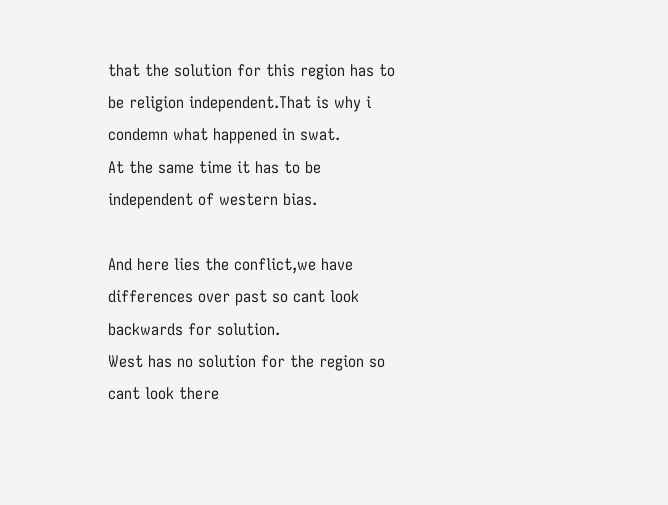that the solution for this region has to be religion independent.That is why i condemn what happened in swat.
At the same time it has to be independent of western bias.

And here lies the conflict,we have differences over past so cant look backwards for solution.
West has no solution for the region so cant look there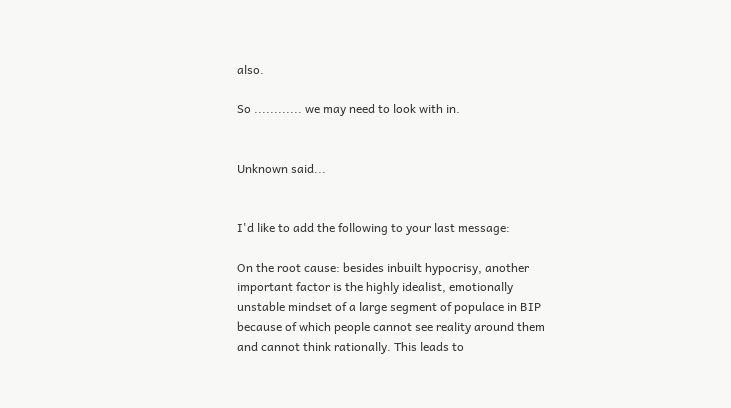also.

So ............ we may need to look with in.


Unknown said...


I'd like to add the following to your last message:

On the root cause: besides inbuilt hypocrisy, another important factor is the highly idealist, emotionally unstable mindset of a large segment of populace in BIP because of which people cannot see reality around them and cannot think rationally. This leads to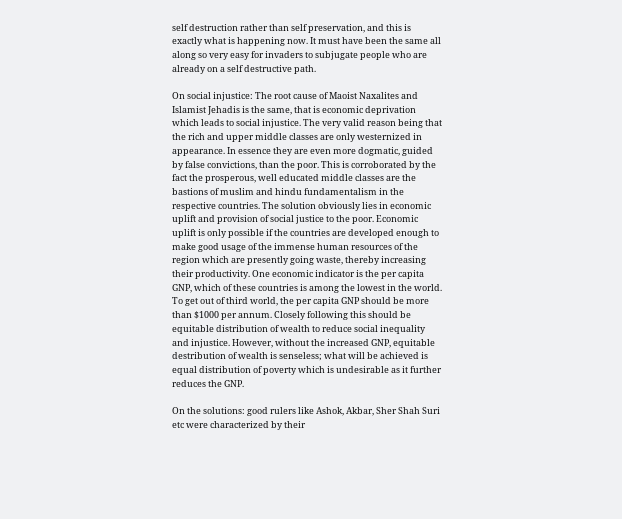self destruction rather than self preservation, and this is exactly what is happening now. It must have been the same all along so very easy for invaders to subjugate people who are already on a self destructive path.

On social injustice: The root cause of Maoist Naxalites and Islamist Jehadis is the same, that is economic deprivation which leads to social injustice. The very valid reason being that the rich and upper middle classes are only westernized in appearance. In essence they are even more dogmatic, guided by false convictions, than the poor. This is corroborated by the fact the prosperous, well educated middle classes are the bastions of muslim and hindu fundamentalism in the respective countries. The solution obviously lies in economic uplift and provision of social justice to the poor. Economic uplift is only possible if the countries are developed enough to make good usage of the immense human resources of the region which are presently going waste, thereby increasing their productivity. One economic indicator is the per capita GNP, which of these countries is among the lowest in the world. To get out of third world, the per capita GNP should be more than $1000 per annum. Closely following this should be equitable distribution of wealth to reduce social inequality and injustice. However, without the increased GNP, equitable destribution of wealth is senseless; what will be achieved is equal distribution of poverty which is undesirable as it further reduces the GNP.

On the solutions: good rulers like Ashok, Akbar, Sher Shah Suri etc were characterized by their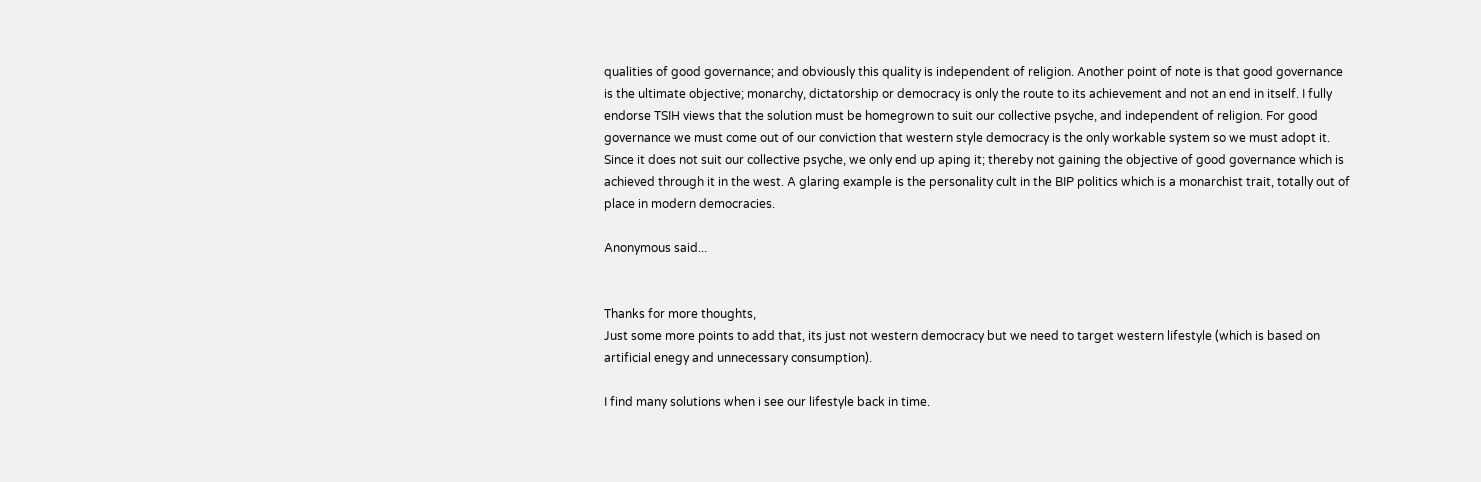qualities of good governance; and obviously this quality is independent of religion. Another point of note is that good governance is the ultimate objective; monarchy, dictatorship or democracy is only the route to its achievement and not an end in itself. I fully endorse TSIH views that the solution must be homegrown to suit our collective psyche, and independent of religion. For good governance we must come out of our conviction that western style democracy is the only workable system so we must adopt it. Since it does not suit our collective psyche, we only end up aping it; thereby not gaining the objective of good governance which is achieved through it in the west. A glaring example is the personality cult in the BIP politics which is a monarchist trait, totally out of place in modern democracies.

Anonymous said...


Thanks for more thoughts,
Just some more points to add that, its just not western democracy but we need to target western lifestyle (which is based on artificial enegy and unnecessary consumption).

I find many solutions when i see our lifestyle back in time.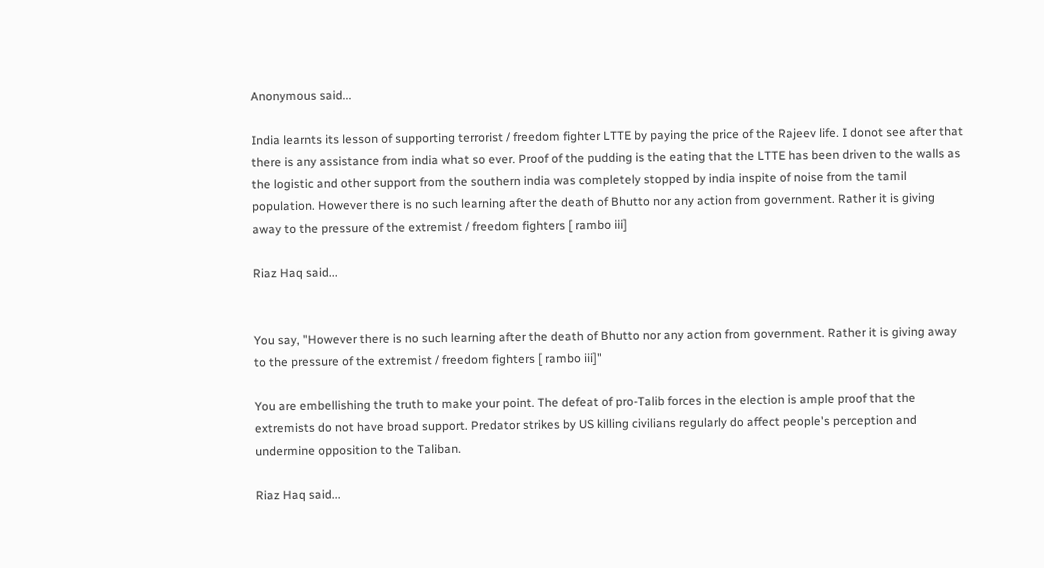Anonymous said...

India learnts its lesson of supporting terrorist / freedom fighter LTTE by paying the price of the Rajeev life. I donot see after that there is any assistance from india what so ever. Proof of the pudding is the eating that the LTTE has been driven to the walls as the logistic and other support from the southern india was completely stopped by india inspite of noise from the tamil population. However there is no such learning after the death of Bhutto nor any action from government. Rather it is giving away to the pressure of the extremist / freedom fighters [ rambo iii]

Riaz Haq said...


You say, "However there is no such learning after the death of Bhutto nor any action from government. Rather it is giving away to the pressure of the extremist / freedom fighters [ rambo iii]"

You are embellishing the truth to make your point. The defeat of pro-Talib forces in the election is ample proof that the extremists do not have broad support. Predator strikes by US killing civilians regularly do affect people's perception and undermine opposition to the Taliban.

Riaz Haq said...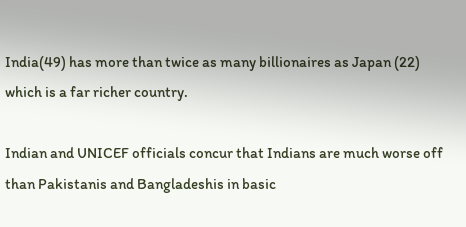India(49) has more than twice as many billionaires as Japan (22) which is a far richer country.

Indian and UNICEF officials concur that Indians are much worse off than Pakistanis and Bangladeshis in basic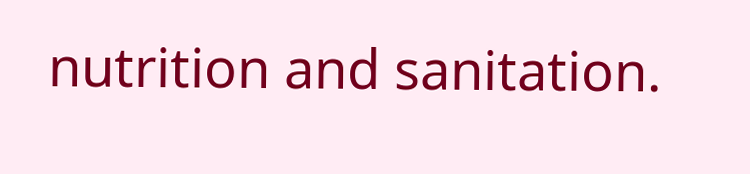nutrition and sanitation.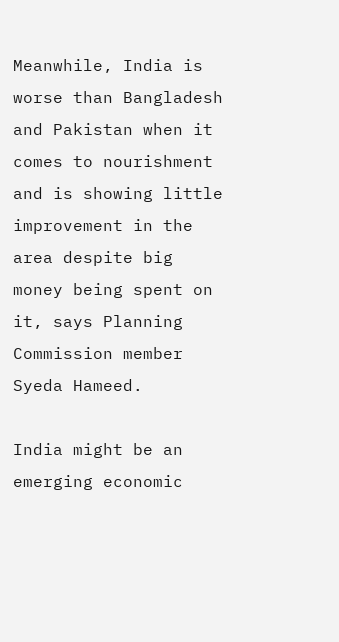Meanwhile, India is worse than Bangladesh and Pakistan when it comes to nourishment and is showing little improvement in the area despite big money being spent on it, says Planning Commission member Syeda Hameed.

India might be an emerging economic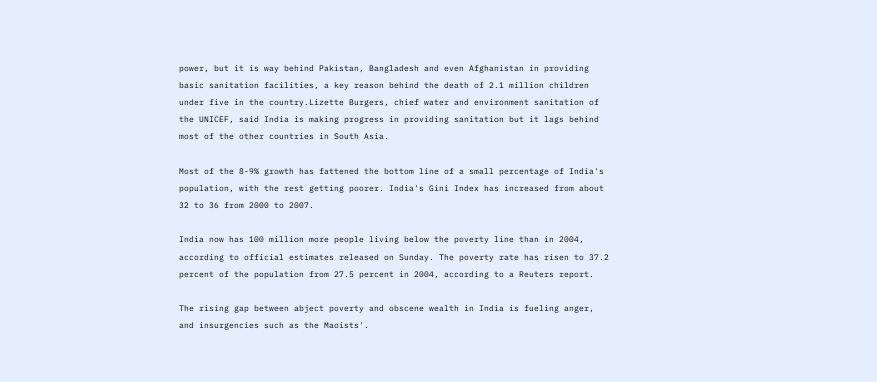power, but it is way behind Pakistan, Bangladesh and even Afghanistan in providing basic sanitation facilities, a key reason behind the death of 2.1 million children under five in the country.Lizette Burgers, chief water and environment sanitation of the UNICEF, said India is making progress in providing sanitation but it lags behind most of the other countries in South Asia.

Most of the 8-9% growth has fattened the bottom line of a small percentage of India's population, with the rest getting poorer. India's Gini Index has increased from about 32 to 36 from 2000 to 2007.

India now has 100 million more people living below the poverty line than in 2004, according to official estimates released on Sunday. The poverty rate has risen to 37.2 percent of the population from 27.5 percent in 2004, according to a Reuters report.

The rising gap between abject poverty and obscene wealth in India is fueling anger, and insurgencies such as the Maoists'.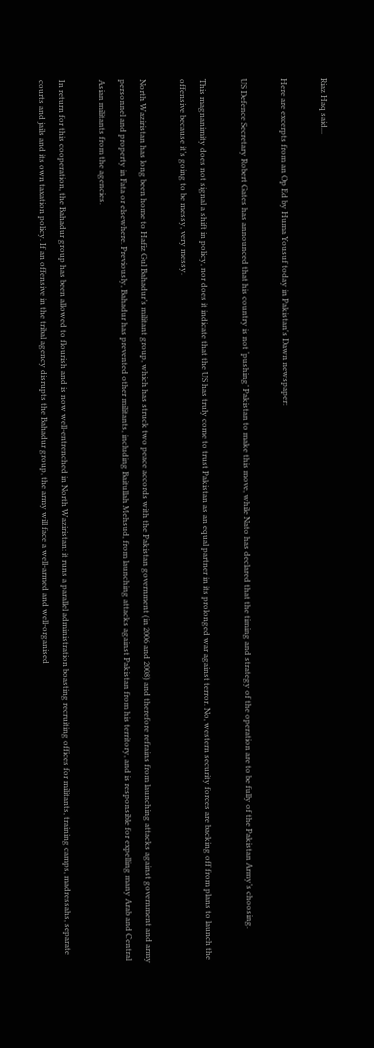Riaz Haq said...

Here are excerpts from an Op Ed by Huma Yousuf today in Pakistan's Dawn newspaper:

US Defence Secretary Robert Gates has announced that his country is not ‘pushing’ Pakistan to make this move, while Nato has declared that the timing and strategy of the operation are to be fully of the Pakistan Army’s choosing.

This magnanimity does not signal a shift in policy, nor does it indicate that the US has truly come to trust Pakistan as an equal partner in its prolonged war against terror. No, western security forces are backing off from plans to launch the offensive because it’s going to be messy, very messy.

North Waziristan has long been home to Hafiz Gul Bahadur’s militant group, which has struck two peace accords with the Pakistan government (in 2006 and 2008) and therefore refrains from launching attacks against government and army personnel and property in Fata or elsewhere. Previously, Bahadur has prevented other militants, including Baitullah Mehsud, from launching attacks against Pakistan from his territory, and is responsible for expelling many Arab and Central Asian militants from the agencies.

In return for this cooperation, the Bahadur group has been allowed to flourish and is now well-entrenched in North Waziristan: it runs a parallel administration boasting recruiting offices for militants, training camps, madressahs, separate courts and jails and its own taxation policy. If an offensive in the tribal agency disrupts the Bahadur group, the army will face a well-armed and well-organised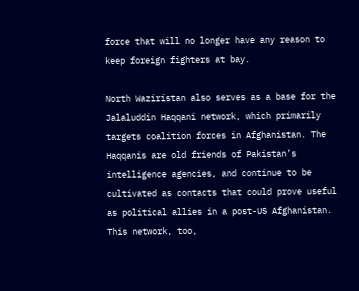force that will no longer have any reason to keep foreign fighters at bay.

North Waziristan also serves as a base for the Jalaluddin Haqqani network, which primarily targets coalition forces in Afghanistan. The Haqqanis are old friends of Pakistan’s intelligence agencies, and continue to be cultivated as contacts that could prove useful as political allies in a post-US Afghanistan. This network, too,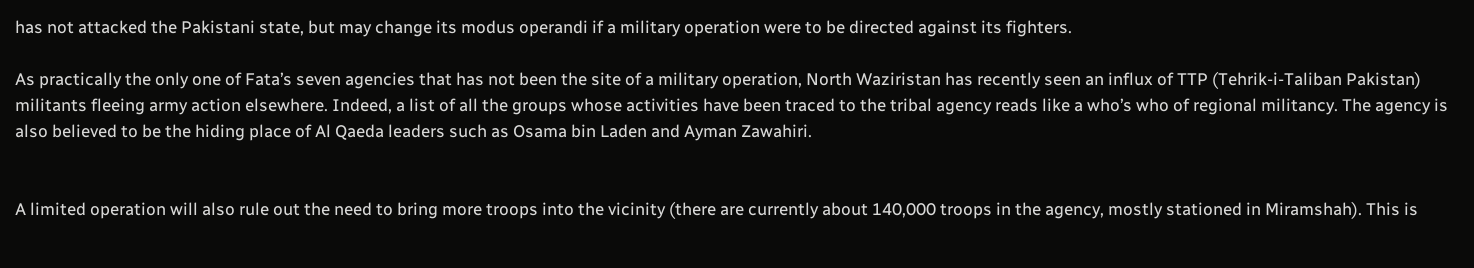has not attacked the Pakistani state, but may change its modus operandi if a military operation were to be directed against its fighters.

As practically the only one of Fata’s seven agencies that has not been the site of a military operation, North Waziristan has recently seen an influx of TTP (Tehrik-i-Taliban Pakistan) militants fleeing army action elsewhere. Indeed, a list of all the groups whose activities have been traced to the tribal agency reads like a who’s who of regional militancy. The agency is also believed to be the hiding place of Al Qaeda leaders such as Osama bin Laden and Ayman Zawahiri.


A limited operation will also rule out the need to bring more troops into the vicinity (there are currently about 140,000 troops in the agency, mostly stationed in Miramshah). This is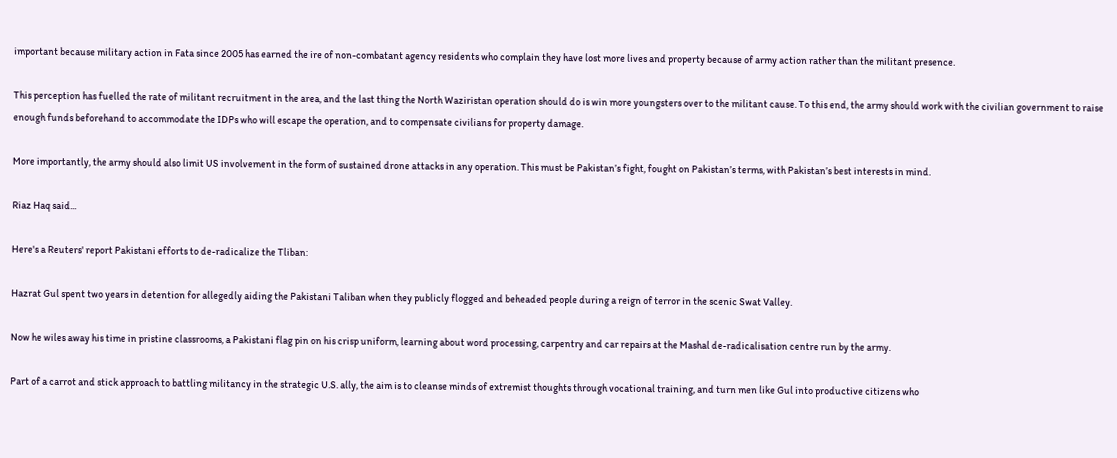important because military action in Fata since 2005 has earned the ire of non-combatant agency residents who complain they have lost more lives and property because of army action rather than the militant presence.

This perception has fuelled the rate of militant recruitment in the area, and the last thing the North Waziristan operation should do is win more youngsters over to the militant cause. To this end, the army should work with the civilian government to raise enough funds beforehand to accommodate the IDPs who will escape the operation, and to compensate civilians for property damage.

More importantly, the army should also limit US involvement in the form of sustained drone attacks in any operation. This must be Pakistan’s fight, fought on Pakistan’s terms, with Pakistan’s best interests in mind.

Riaz Haq said...

Here's a Reuters' report Pakistani efforts to de-radicalize the Tliban:

Hazrat Gul spent two years in detention for allegedly aiding the Pakistani Taliban when they publicly flogged and beheaded people during a reign of terror in the scenic Swat Valley.

Now he wiles away his time in pristine classrooms, a Pakistani flag pin on his crisp uniform, learning about word processing, carpentry and car repairs at the Mashal de-radicalisation centre run by the army.

Part of a carrot and stick approach to battling militancy in the strategic U.S. ally, the aim is to cleanse minds of extremist thoughts through vocational training, and turn men like Gul into productive citizens who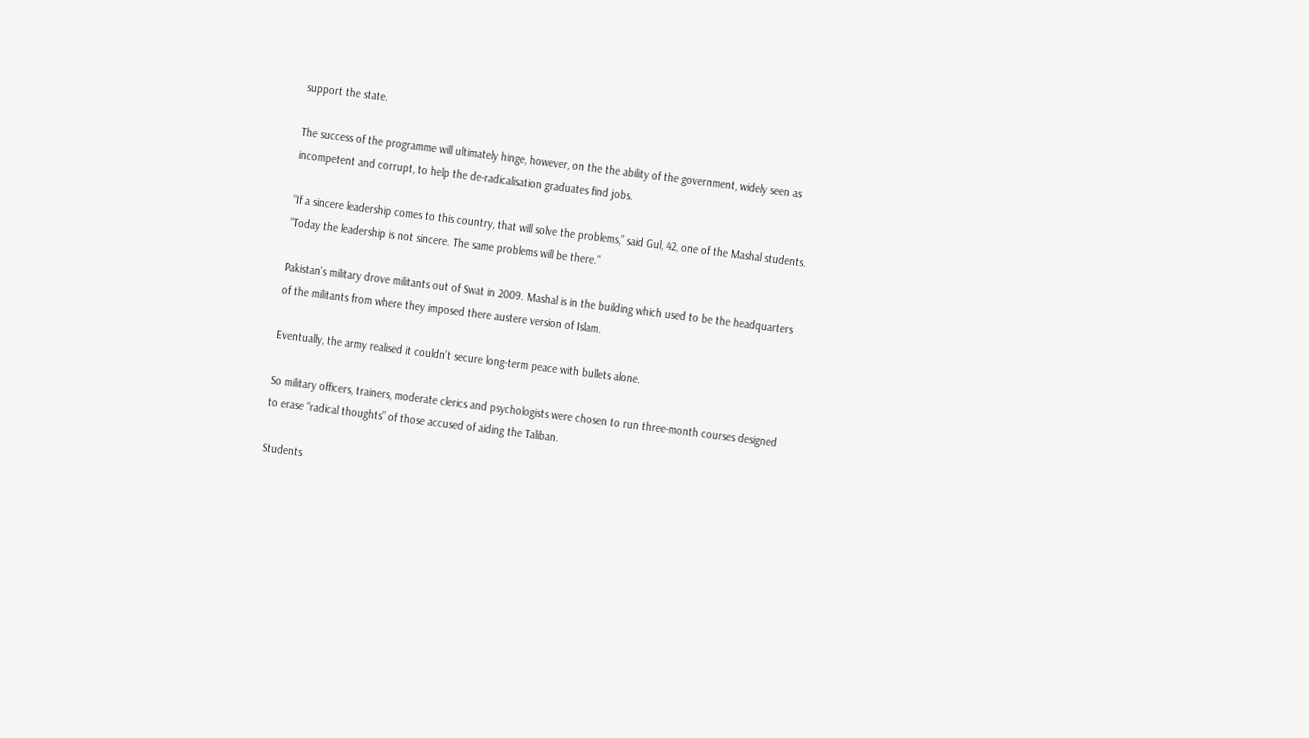support the state.

The success of the programme will ultimately hinge, however, on the the ability of the government, widely seen as incompetent and corrupt, to help the de-radicalisation graduates find jobs.

“If a sincere leadership comes to this country, that will solve the problems,” said Gul, 42, one of the Mashal students. “Today the leadership is not sincere. The same problems will be there.”

Pakistan’s military drove militants out of Swat in 2009. Mashal is in the building which used to be the headquarters of the militants from where they imposed there austere version of Islam.

Eventually, the army realised it couldn’t secure long-term peace with bullets alone.

So military officers, trainers, moderate clerics and psychologists were chosen to run three-month courses designed to erase “radical thoughts” of those accused of aiding the Taliban.

Students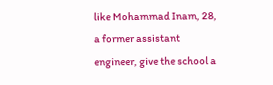like Mohammad Inam, 28, a former assistant engineer, give the school a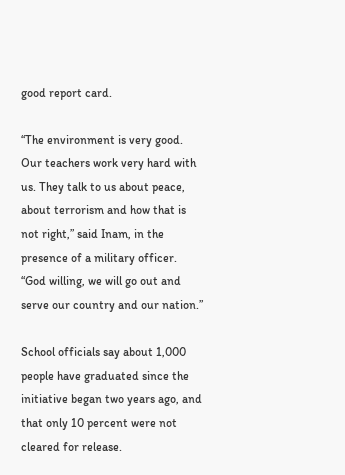good report card.

“The environment is very good. Our teachers work very hard with us. They talk to us about peace, about terrorism and how that is not right,” said Inam, in the presence of a military officer. “God willing, we will go out and serve our country and our nation.”

School officials say about 1,000 people have graduated since the initiative began two years ago, and that only 10 percent were not cleared for release.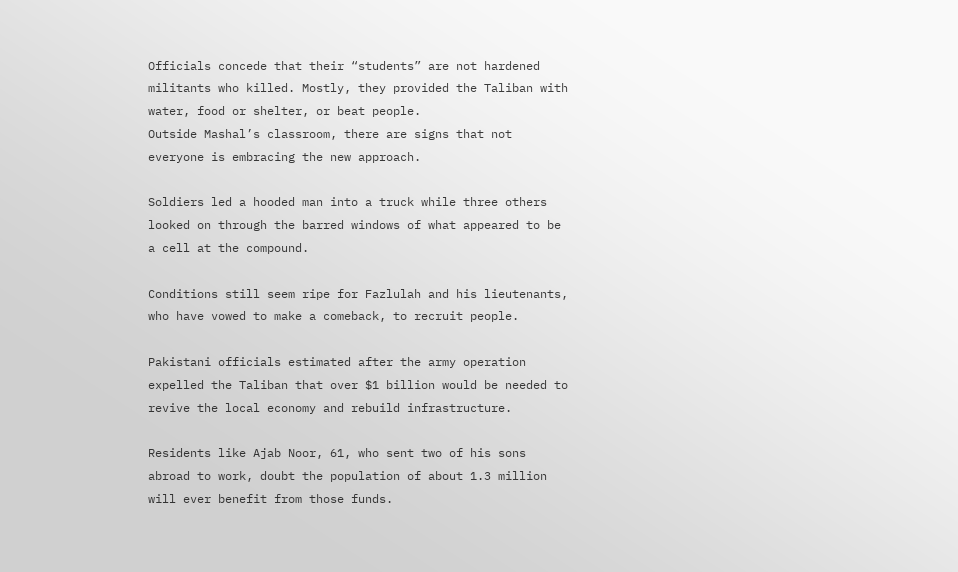Officials concede that their “students” are not hardened militants who killed. Mostly, they provided the Taliban with water, food or shelter, or beat people.
Outside Mashal’s classroom, there are signs that not everyone is embracing the new approach.

Soldiers led a hooded man into a truck while three others looked on through the barred windows of what appeared to be a cell at the compound.

Conditions still seem ripe for Fazlulah and his lieutenants, who have vowed to make a comeback, to recruit people.

Pakistani officials estimated after the army operation expelled the Taliban that over $1 billion would be needed to revive the local economy and rebuild infrastructure.

Residents like Ajab Noor, 61, who sent two of his sons abroad to work, doubt the population of about 1.3 million will ever benefit from those funds.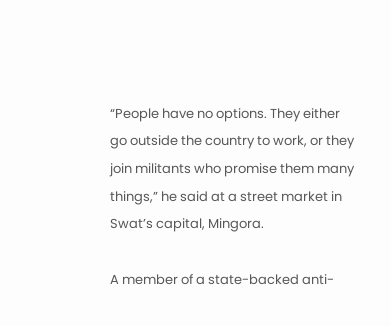“People have no options. They either go outside the country to work, or they join militants who promise them many things,” he said at a street market in Swat’s capital, Mingora.

A member of a state-backed anti-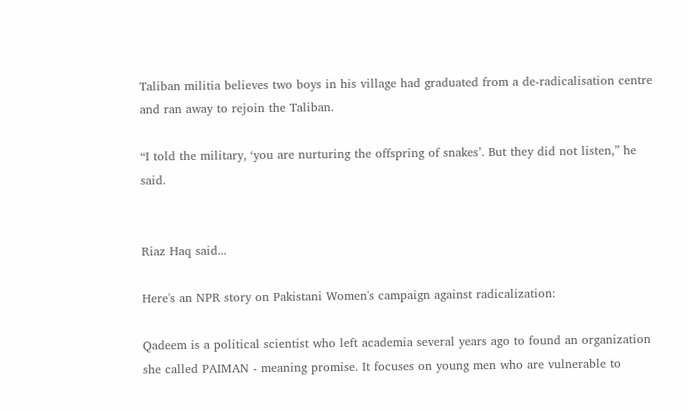Taliban militia believes two boys in his village had graduated from a de-radicalisation centre and ran away to rejoin the Taliban.

“I told the military, ‘you are nurturing the offspring of snakes’. But they did not listen,” he said.


Riaz Haq said...

Here's an NPR story on Pakistani Women's campaign against radicalization:

Qadeem is a political scientist who left academia several years ago to found an organization she called PAIMAN - meaning promise. It focuses on young men who are vulnerable to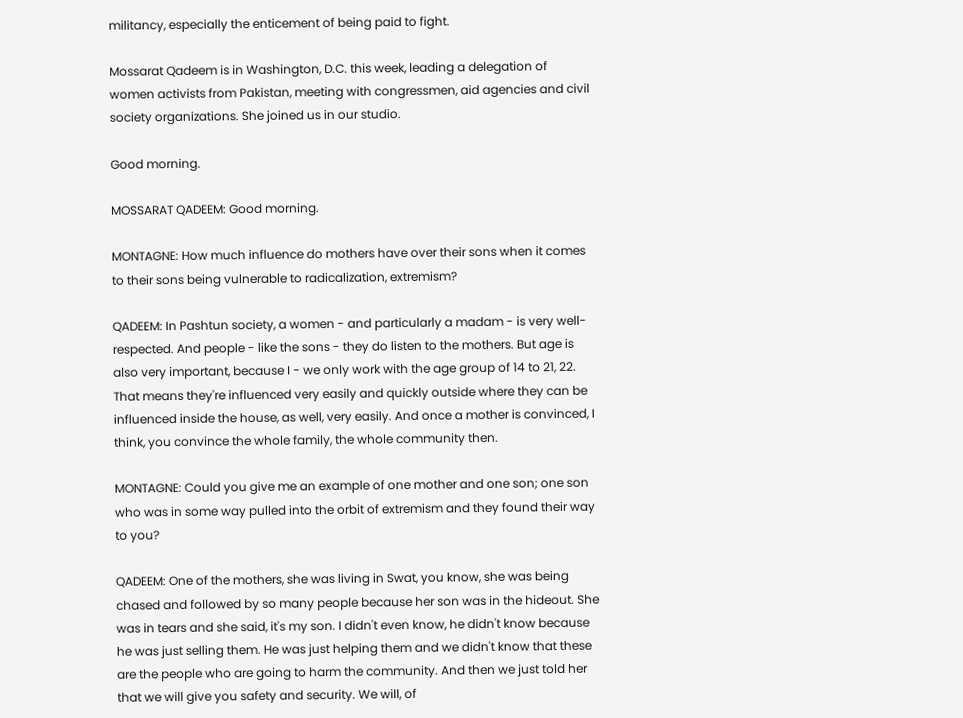militancy, especially the enticement of being paid to fight.

Mossarat Qadeem is in Washington, D.C. this week, leading a delegation of women activists from Pakistan, meeting with congressmen, aid agencies and civil society organizations. She joined us in our studio.

Good morning.

MOSSARAT QADEEM: Good morning.

MONTAGNE: How much influence do mothers have over their sons when it comes to their sons being vulnerable to radicalization, extremism?

QADEEM: In Pashtun society, a women - and particularly a madam - is very well-respected. And people - like the sons - they do listen to the mothers. But age is also very important, because I - we only work with the age group of 14 to 21, 22. That means they're influenced very easily and quickly outside where they can be influenced inside the house, as well, very easily. And once a mother is convinced, I think, you convince the whole family, the whole community then.

MONTAGNE: Could you give me an example of one mother and one son; one son who was in some way pulled into the orbit of extremism and they found their way to you?

QADEEM: One of the mothers, she was living in Swat, you know, she was being chased and followed by so many people because her son was in the hideout. She was in tears and she said, it's my son. I didn't even know, he didn't know because he was just selling them. He was just helping them and we didn't know that these are the people who are going to harm the community. And then we just told her that we will give you safety and security. We will, of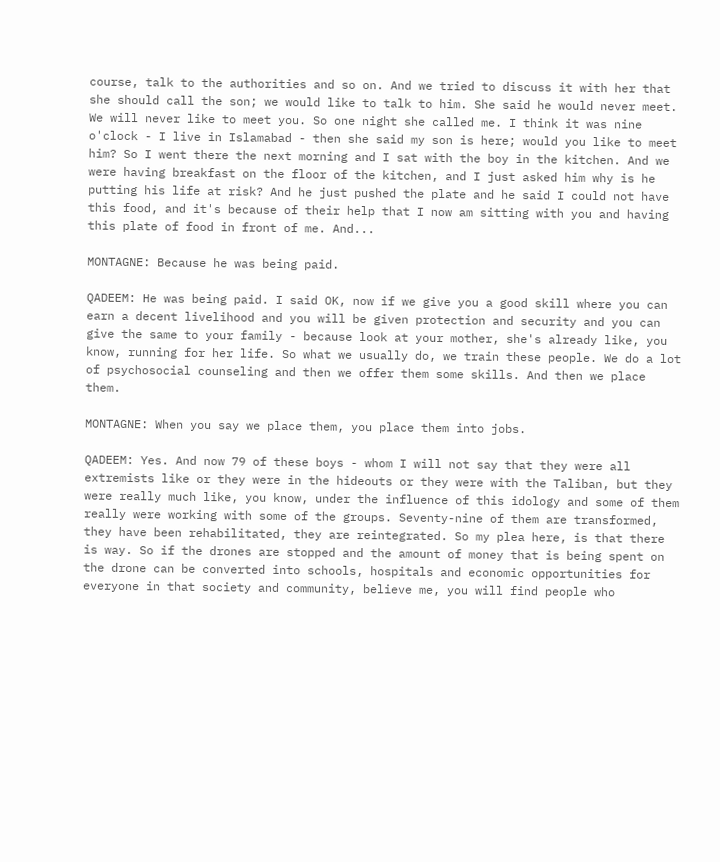course, talk to the authorities and so on. And we tried to discuss it with her that she should call the son; we would like to talk to him. She said he would never meet. We will never like to meet you. So one night she called me. I think it was nine o'clock - I live in Islamabad - then she said my son is here; would you like to meet him? So I went there the next morning and I sat with the boy in the kitchen. And we were having breakfast on the floor of the kitchen, and I just asked him why is he putting his life at risk? And he just pushed the plate and he said I could not have this food, and it's because of their help that I now am sitting with you and having this plate of food in front of me. And...

MONTAGNE: Because he was being paid.

QADEEM: He was being paid. I said OK, now if we give you a good skill where you can earn a decent livelihood and you will be given protection and security and you can give the same to your family - because look at your mother, she's already like, you know, running for her life. So what we usually do, we train these people. We do a lot of psychosocial counseling and then we offer them some skills. And then we place them.

MONTAGNE: When you say we place them, you place them into jobs.

QADEEM: Yes. And now 79 of these boys - whom I will not say that they were all extremists like or they were in the hideouts or they were with the Taliban, but they were really much like, you know, under the influence of this idology and some of them really were working with some of the groups. Seventy-nine of them are transformed, they have been rehabilitated, they are reintegrated. So my plea here, is that there is way. So if the drones are stopped and the amount of money that is being spent on the drone can be converted into schools, hospitals and economic opportunities for everyone in that society and community, believe me, you will find people who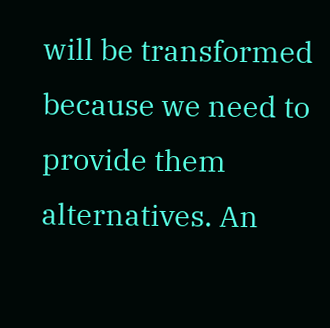will be transformed because we need to provide them alternatives. An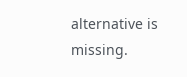alternative is missing.